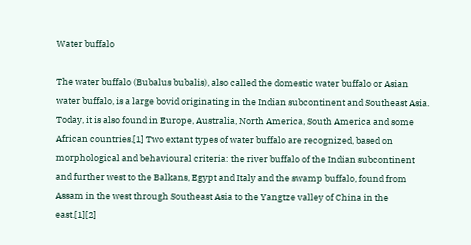Water buffalo

The water buffalo (Bubalus bubalis), also called the domestic water buffalo or Asian water buffalo, is a large bovid originating in the Indian subcontinent and Southeast Asia. Today, it is also found in Europe, Australia, North America, South America and some African countries.[1] Two extant types of water buffalo are recognized, based on morphological and behavioural criteria: the river buffalo of the Indian subcontinent and further west to the Balkans, Egypt and Italy and the swamp buffalo, found from Assam in the west through Southeast Asia to the Yangtze valley of China in the east.[1][2]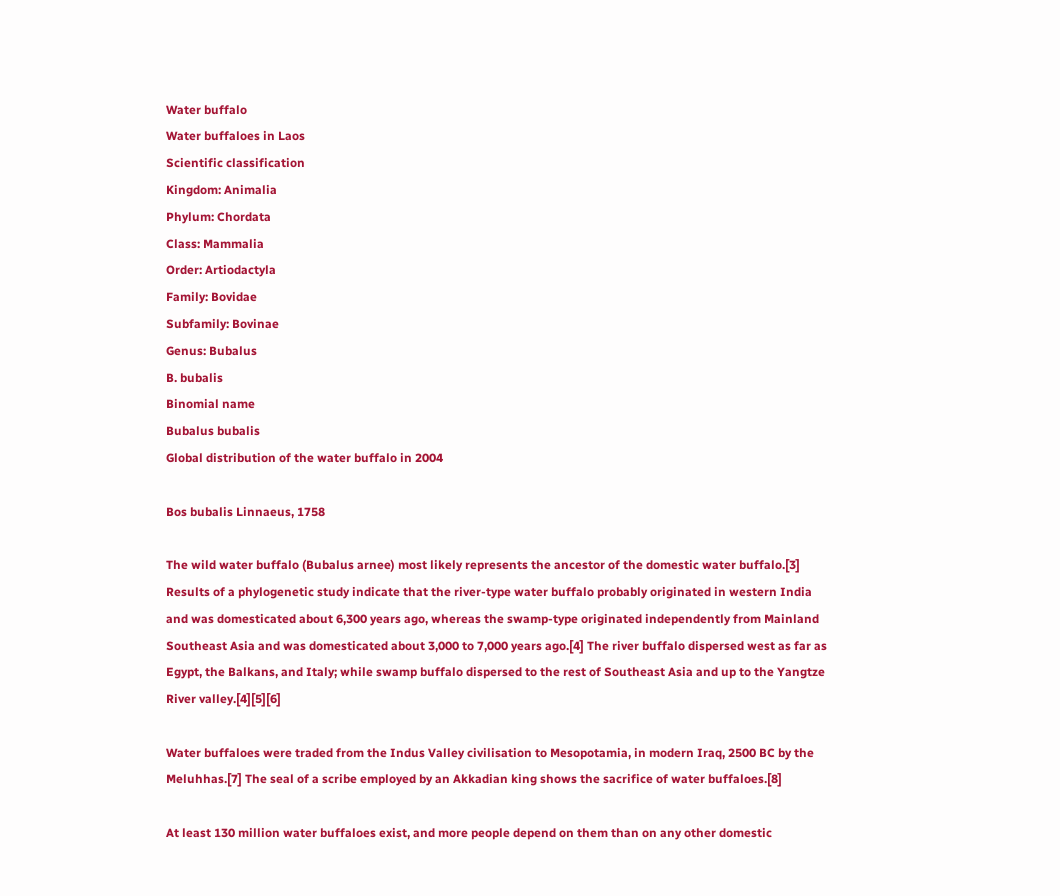Water buffalo
Water buffaloes in Laos
Scientific classification
Kingdom: Animalia
Phylum: Chordata
Class: Mammalia
Order: Artiodactyla
Family: Bovidae
Subfamily: Bovinae
Genus: Bubalus
B. bubalis
Binomial name
Bubalus bubalis
Global distribution of the water buffalo in 2004

Bos bubalis Linnaeus, 1758

The wild water buffalo (Bubalus arnee) most likely represents the ancestor of the domestic water buffalo.[3] Results of a phylogenetic study indicate that the river-type water buffalo probably originated in western India and was domesticated about 6,300 years ago, whereas the swamp-type originated independently from Mainland Southeast Asia and was domesticated about 3,000 to 7,000 years ago.[4] The river buffalo dispersed west as far as Egypt, the Balkans, and Italy; while swamp buffalo dispersed to the rest of Southeast Asia and up to the Yangtze River valley.[4][5][6]

Water buffaloes were traded from the Indus Valley civilisation to Mesopotamia, in modern Iraq, 2500 BC by the Meluhhas.[7] The seal of a scribe employed by an Akkadian king shows the sacrifice of water buffaloes.[8]

At least 130 million water buffaloes exist, and more people depend on them than on any other domestic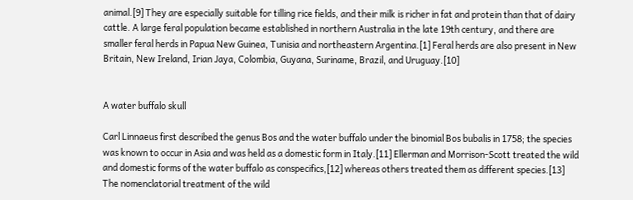animal.[9] They are especially suitable for tilling rice fields, and their milk is richer in fat and protein than that of dairy cattle. A large feral population became established in northern Australia in the late 19th century, and there are smaller feral herds in Papua New Guinea, Tunisia and northeastern Argentina.[1] Feral herds are also present in New Britain, New Ireland, Irian Jaya, Colombia, Guyana, Suriname, Brazil, and Uruguay.[10]


A water buffalo skull

Carl Linnaeus first described the genus Bos and the water buffalo under the binomial Bos bubalis in 1758; the species was known to occur in Asia and was held as a domestic form in Italy.[11] Ellerman and Morrison-Scott treated the wild and domestic forms of the water buffalo as conspecifics,[12] whereas others treated them as different species.[13] The nomenclatorial treatment of the wild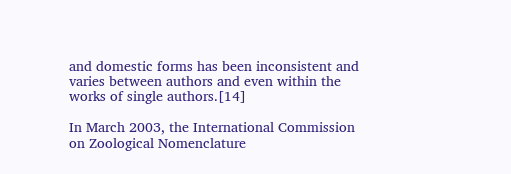and domestic forms has been inconsistent and varies between authors and even within the works of single authors.[14]

In March 2003, the International Commission on Zoological Nomenclature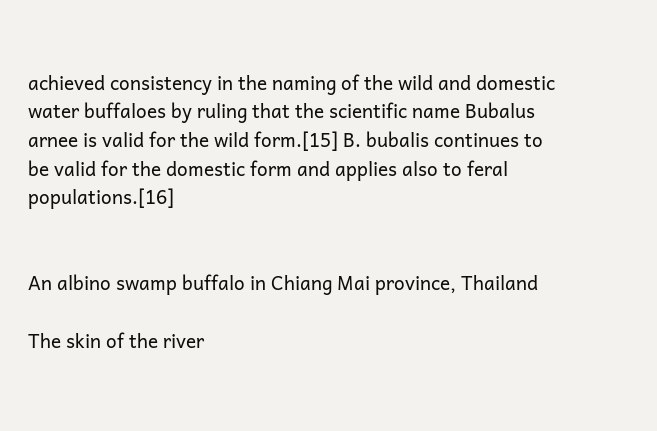achieved consistency in the naming of the wild and domestic water buffaloes by ruling that the scientific name Bubalus arnee is valid for the wild form.[15] B. bubalis continues to be valid for the domestic form and applies also to feral populations.[16]


An albino swamp buffalo in Chiang Mai province, Thailand

The skin of the river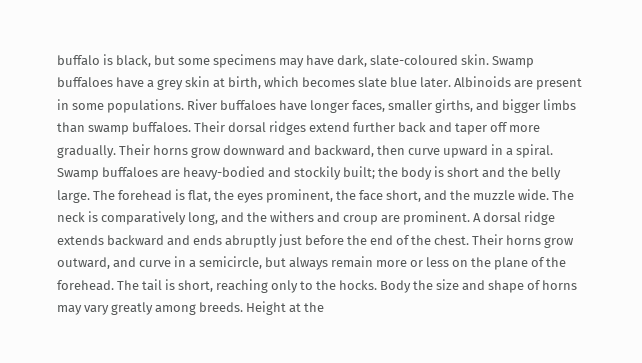buffalo is black, but some specimens may have dark, slate-coloured skin. Swamp buffaloes have a grey skin at birth, which becomes slate blue later. Albinoids are present in some populations. River buffaloes have longer faces, smaller girths, and bigger limbs than swamp buffaloes. Their dorsal ridges extend further back and taper off more gradually. Their horns grow downward and backward, then curve upward in a spiral. Swamp buffaloes are heavy-bodied and stockily built; the body is short and the belly large. The forehead is flat, the eyes prominent, the face short, and the muzzle wide. The neck is comparatively long, and the withers and croup are prominent. A dorsal ridge extends backward and ends abruptly just before the end of the chest. Their horns grow outward, and curve in a semicircle, but always remain more or less on the plane of the forehead. The tail is short, reaching only to the hocks. Body the size and shape of horns may vary greatly among breeds. Height at the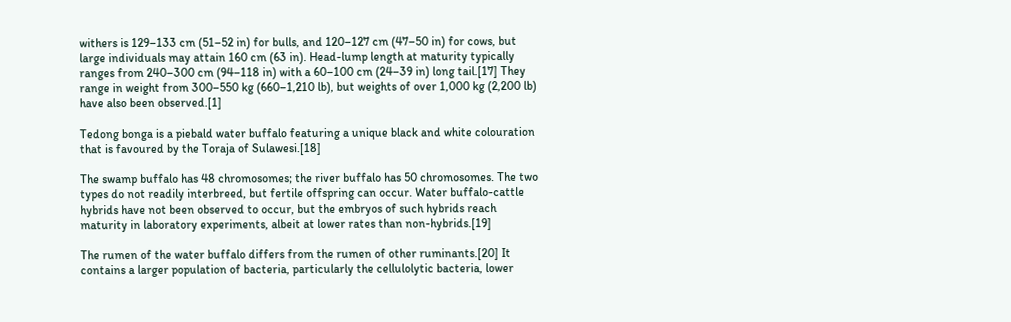withers is 129–133 cm (51–52 in) for bulls, and 120–127 cm (47–50 in) for cows, but large individuals may attain 160 cm (63 in). Head-lump length at maturity typically ranges from 240–300 cm (94–118 in) with a 60–100 cm (24–39 in) long tail.[17] They range in weight from 300–550 kg (660–1,210 lb), but weights of over 1,000 kg (2,200 lb) have also been observed.[1]

Tedong bonga is a piebald water buffalo featuring a unique black and white colouration that is favoured by the Toraja of Sulawesi.[18]

The swamp buffalo has 48 chromosomes; the river buffalo has 50 chromosomes. The two types do not readily interbreed, but fertile offspring can occur. Water buffalo-cattle hybrids have not been observed to occur, but the embryos of such hybrids reach maturity in laboratory experiments, albeit at lower rates than non-hybrids.[19]

The rumen of the water buffalo differs from the rumen of other ruminants.[20] It contains a larger population of bacteria, particularly the cellulolytic bacteria, lower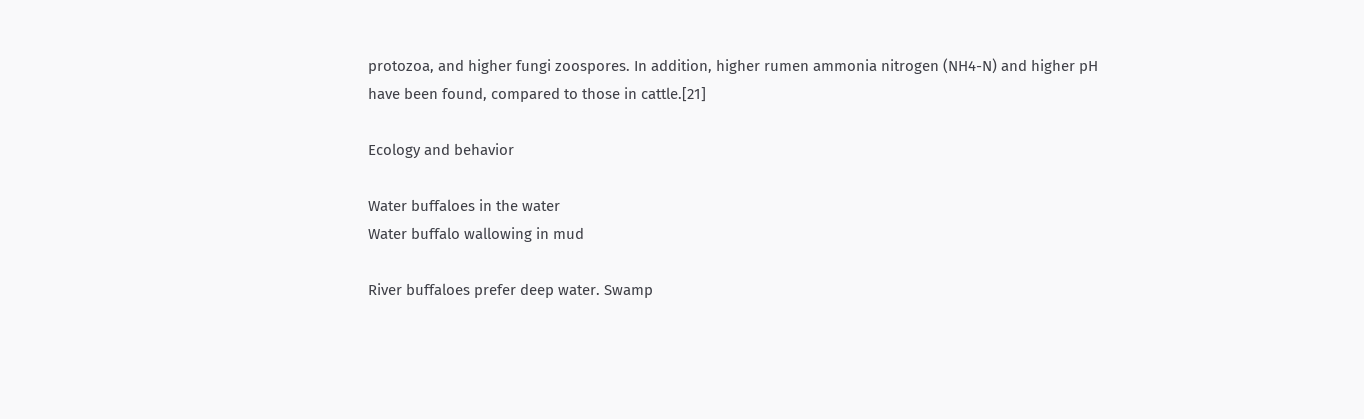protozoa, and higher fungi zoospores. In addition, higher rumen ammonia nitrogen (NH4-N) and higher pH have been found, compared to those in cattle.[21]

Ecology and behavior

Water buffaloes in the water
Water buffalo wallowing in mud

River buffaloes prefer deep water. Swamp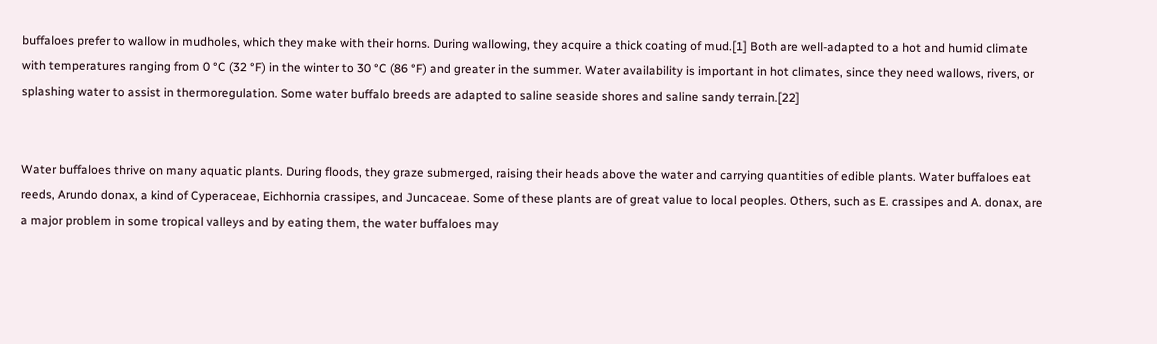buffaloes prefer to wallow in mudholes, which they make with their horns. During wallowing, they acquire a thick coating of mud.[1] Both are well-adapted to a hot and humid climate with temperatures ranging from 0 °C (32 °F) in the winter to 30 °C (86 °F) and greater in the summer. Water availability is important in hot climates, since they need wallows, rivers, or splashing water to assist in thermoregulation. Some water buffalo breeds are adapted to saline seaside shores and saline sandy terrain.[22]


Water buffaloes thrive on many aquatic plants. During floods, they graze submerged, raising their heads above the water and carrying quantities of edible plants. Water buffaloes eat reeds, Arundo donax, a kind of Cyperaceae, Eichhornia crassipes, and Juncaceae. Some of these plants are of great value to local peoples. Others, such as E. crassipes and A. donax, are a major problem in some tropical valleys and by eating them, the water buffaloes may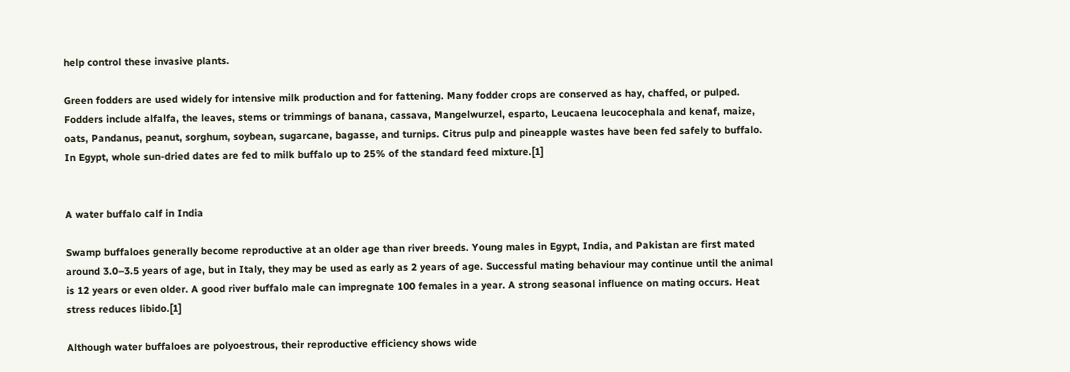help control these invasive plants.

Green fodders are used widely for intensive milk production and for fattening. Many fodder crops are conserved as hay, chaffed, or pulped. Fodders include alfalfa, the leaves, stems or trimmings of banana, cassava, Mangelwurzel, esparto, Leucaena leucocephala and kenaf, maize, oats, Pandanus, peanut, sorghum, soybean, sugarcane, bagasse, and turnips. Citrus pulp and pineapple wastes have been fed safely to buffalo. In Egypt, whole sun-dried dates are fed to milk buffalo up to 25% of the standard feed mixture.[1]


A water buffalo calf in India

Swamp buffaloes generally become reproductive at an older age than river breeds. Young males in Egypt, India, and Pakistan are first mated around 3.0–3.5 years of age, but in Italy, they may be used as early as 2 years of age. Successful mating behaviour may continue until the animal is 12 years or even older. A good river buffalo male can impregnate 100 females in a year. A strong seasonal influence on mating occurs. Heat stress reduces libido.[1]

Although water buffaloes are polyoestrous, their reproductive efficiency shows wide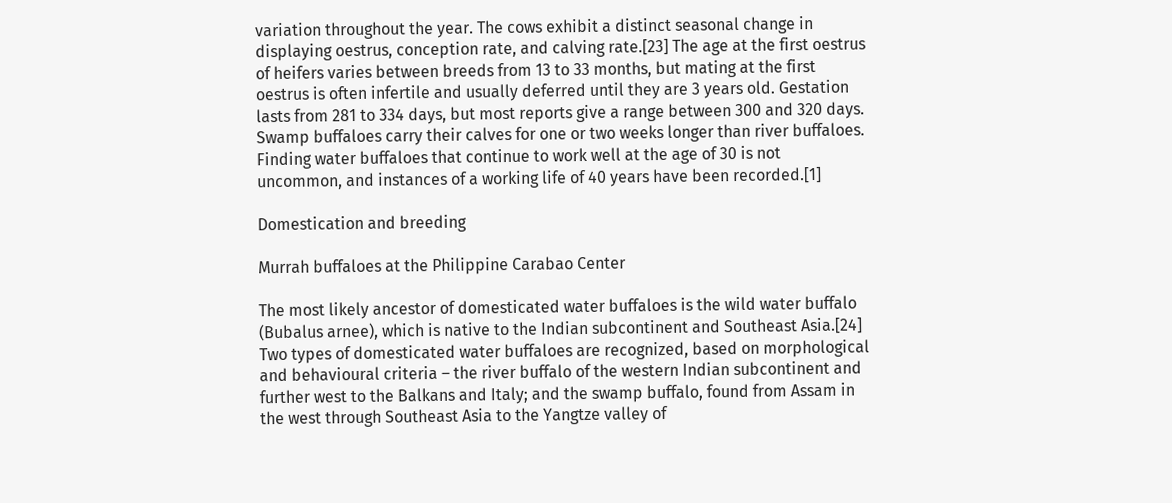variation throughout the year. The cows exhibit a distinct seasonal change in displaying oestrus, conception rate, and calving rate.[23] The age at the first oestrus of heifers varies between breeds from 13 to 33 months, but mating at the first oestrus is often infertile and usually deferred until they are 3 years old. Gestation lasts from 281 to 334 days, but most reports give a range between 300 and 320 days. Swamp buffaloes carry their calves for one or two weeks longer than river buffaloes. Finding water buffaloes that continue to work well at the age of 30 is not uncommon, and instances of a working life of 40 years have been recorded.[1]

Domestication and breeding

Murrah buffaloes at the Philippine Carabao Center

The most likely ancestor of domesticated water buffaloes is the wild water buffalo (Bubalus arnee), which is native to the Indian subcontinent and Southeast Asia.[24] Two types of domesticated water buffaloes are recognized, based on morphological and behavioural criteria – the river buffalo of the western Indian subcontinent and further west to the Balkans and Italy; and the swamp buffalo, found from Assam in the west through Southeast Asia to the Yangtze valley of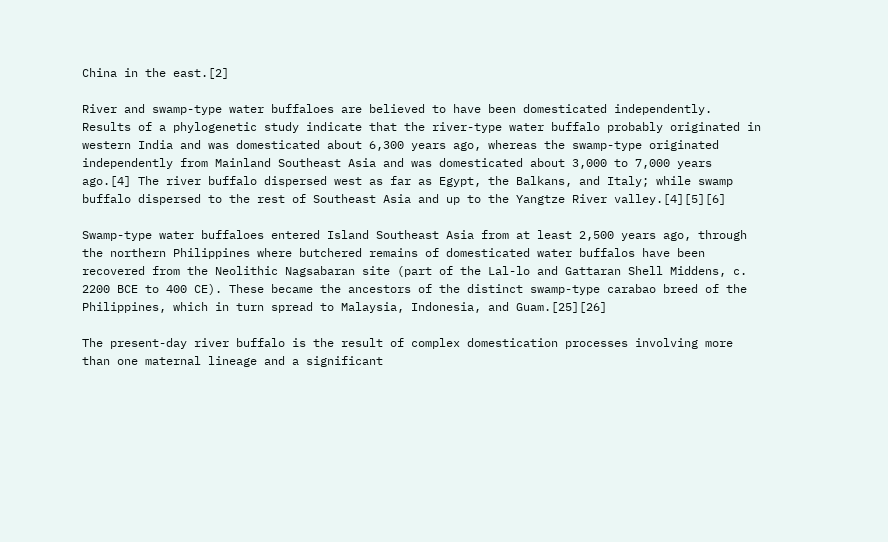China in the east.[2]

River and swamp-type water buffaloes are believed to have been domesticated independently. Results of a phylogenetic study indicate that the river-type water buffalo probably originated in western India and was domesticated about 6,300 years ago, whereas the swamp-type originated independently from Mainland Southeast Asia and was domesticated about 3,000 to 7,000 years ago.[4] The river buffalo dispersed west as far as Egypt, the Balkans, and Italy; while swamp buffalo dispersed to the rest of Southeast Asia and up to the Yangtze River valley.[4][5][6]

Swamp-type water buffaloes entered Island Southeast Asia from at least 2,500 years ago, through the northern Philippines where butchered remains of domesticated water buffalos have been recovered from the Neolithic Nagsabaran site (part of the Lal-lo and Gattaran Shell Middens, c. 2200 BCE to 400 CE). These became the ancestors of the distinct swamp-type carabao breed of the Philippines, which in turn spread to Malaysia, Indonesia, and Guam.[25][26]

The present-day river buffalo is the result of complex domestication processes involving more than one maternal lineage and a significant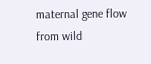maternal gene flow from wild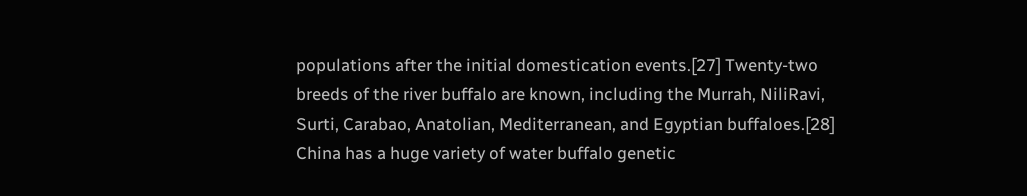populations after the initial domestication events.[27] Twenty-two breeds of the river buffalo are known, including the Murrah, NiliRavi, Surti, Carabao, Anatolian, Mediterranean, and Egyptian buffaloes.[28] China has a huge variety of water buffalo genetic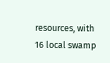resources, with 16 local swamp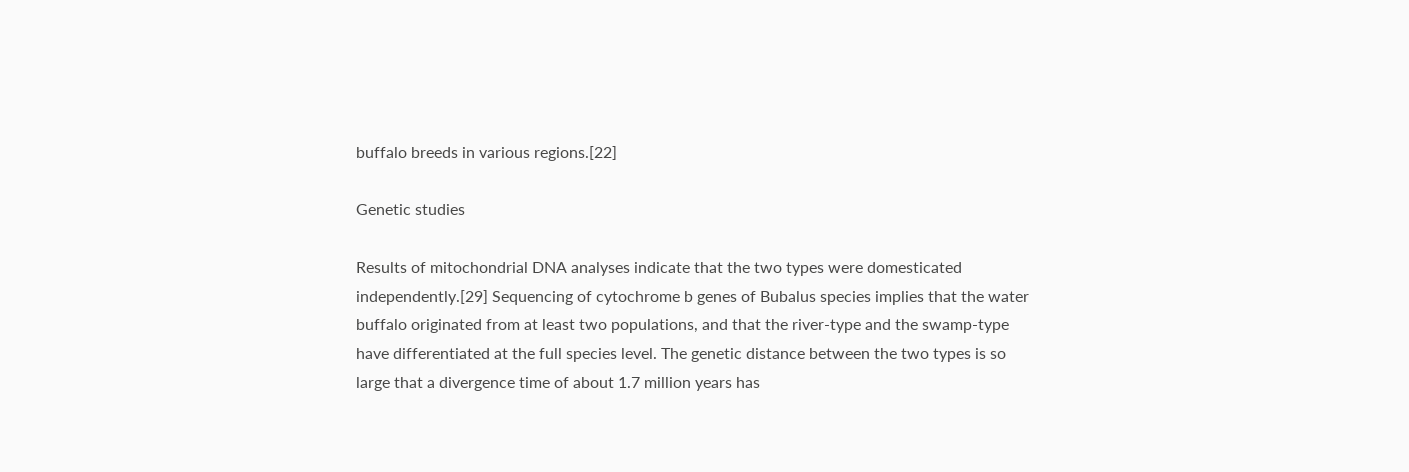buffalo breeds in various regions.[22]

Genetic studies

Results of mitochondrial DNA analyses indicate that the two types were domesticated independently.[29] Sequencing of cytochrome b genes of Bubalus species implies that the water buffalo originated from at least two populations, and that the river-type and the swamp-type have differentiated at the full species level. The genetic distance between the two types is so large that a divergence time of about 1.7 million years has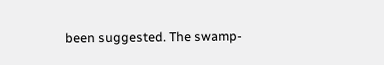been suggested. The swamp-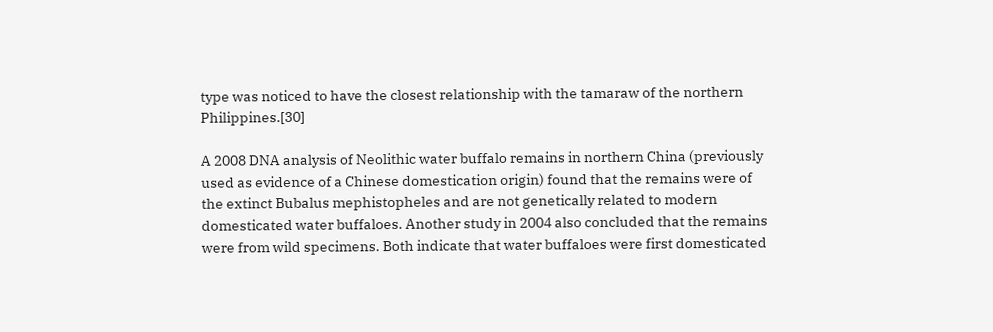type was noticed to have the closest relationship with the tamaraw of the northern Philippines.[30]

A 2008 DNA analysis of Neolithic water buffalo remains in northern China (previously used as evidence of a Chinese domestication origin) found that the remains were of the extinct Bubalus mephistopheles and are not genetically related to modern domesticated water buffaloes. Another study in 2004 also concluded that the remains were from wild specimens. Both indicate that water buffaloes were first domesticated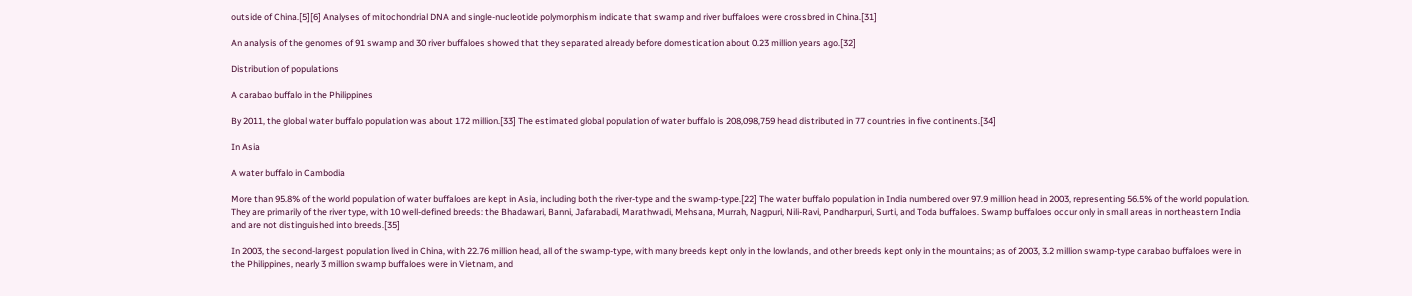outside of China.[5][6] Analyses of mitochondrial DNA and single-nucleotide polymorphism indicate that swamp and river buffaloes were crossbred in China.[31]

An analysis of the genomes of 91 swamp and 30 river buffaloes showed that they separated already before domestication about 0.23 million years ago.[32]

Distribution of populations

A carabao buffalo in the Philippines

By 2011, the global water buffalo population was about 172 million.[33] The estimated global population of water buffalo is 208,098,759 head distributed in 77 countries in five continents.[34]

In Asia

A water buffalo in Cambodia

More than 95.8% of the world population of water buffaloes are kept in Asia, including both the river-type and the swamp-type.[22] The water buffalo population in India numbered over 97.9 million head in 2003, representing 56.5% of the world population. They are primarily of the river type, with 10 well-defined breeds: the Bhadawari, Banni, Jafarabadi, Marathwadi, Mehsana, Murrah, Nagpuri, Nili-Ravi, Pandharpuri, Surti, and Toda buffaloes. Swamp buffaloes occur only in small areas in northeastern India and are not distinguished into breeds.[35]

In 2003, the second-largest population lived in China, with 22.76 million head, all of the swamp-type, with many breeds kept only in the lowlands, and other breeds kept only in the mountains; as of 2003, 3.2 million swamp-type carabao buffaloes were in the Philippines, nearly 3 million swamp buffaloes were in Vietnam, and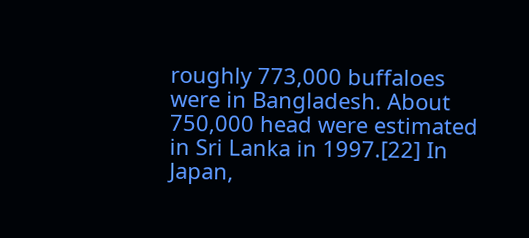roughly 773,000 buffaloes were in Bangladesh. About 750,000 head were estimated in Sri Lanka in 1997.[22] In Japan,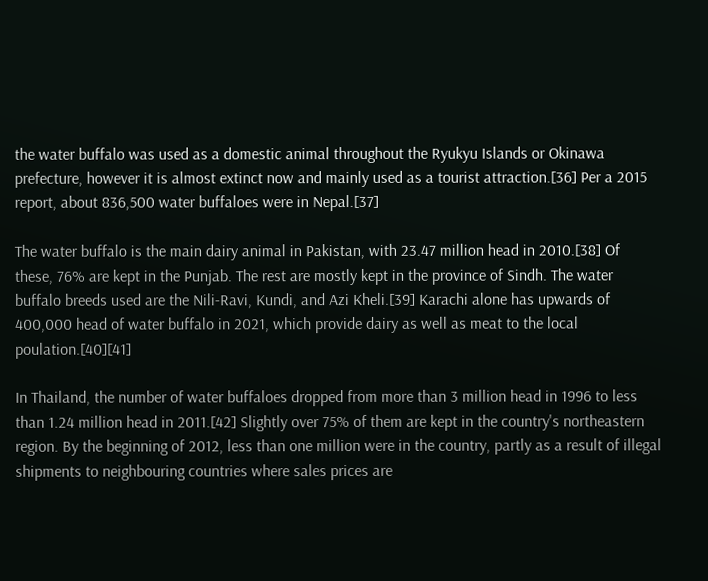the water buffalo was used as a domestic animal throughout the Ryukyu Islands or Okinawa prefecture, however it is almost extinct now and mainly used as a tourist attraction.[36] Per a 2015 report, about 836,500 water buffaloes were in Nepal.[37]

The water buffalo is the main dairy animal in Pakistan, with 23.47 million head in 2010.[38] Of these, 76% are kept in the Punjab. The rest are mostly kept in the province of Sindh. The water buffalo breeds used are the Nili-Ravi, Kundi, and Azi Kheli.[39] Karachi alone has upwards of 400,000 head of water buffalo in 2021, which provide dairy as well as meat to the local poulation.[40][41]

In Thailand, the number of water buffaloes dropped from more than 3 million head in 1996 to less than 1.24 million head in 2011.[42] Slightly over 75% of them are kept in the country's northeastern region. By the beginning of 2012, less than one million were in the country, partly as a result of illegal shipments to neighbouring countries where sales prices are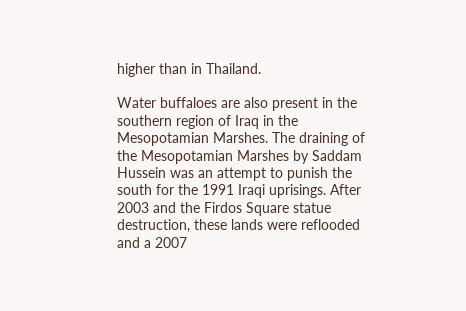higher than in Thailand.

Water buffaloes are also present in the southern region of Iraq in the Mesopotamian Marshes. The draining of the Mesopotamian Marshes by Saddam Hussein was an attempt to punish the south for the 1991 Iraqi uprisings. After 2003 and the Firdos Square statue destruction, these lands were reflooded and a 2007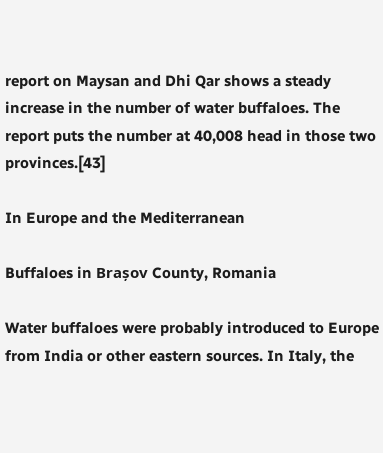report on Maysan and Dhi Qar shows a steady increase in the number of water buffaloes. The report puts the number at 40,008 head in those two provinces.[43]

In Europe and the Mediterranean

Buffaloes in Brașov County, Romania

Water buffaloes were probably introduced to Europe from India or other eastern sources. In Italy, the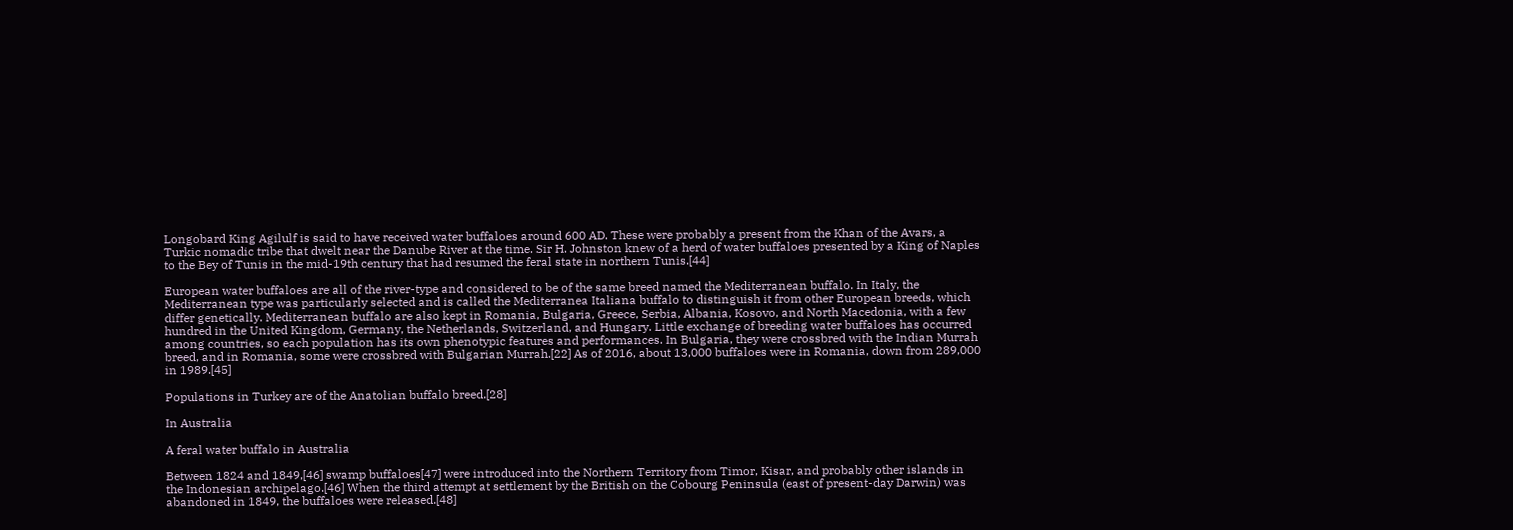Longobard King Agilulf is said to have received water buffaloes around 600 AD. These were probably a present from the Khan of the Avars, a Turkic nomadic tribe that dwelt near the Danube River at the time. Sir H. Johnston knew of a herd of water buffaloes presented by a King of Naples to the Bey of Tunis in the mid-19th century that had resumed the feral state in northern Tunis.[44]

European water buffaloes are all of the river-type and considered to be of the same breed named the Mediterranean buffalo. In Italy, the Mediterranean type was particularly selected and is called the Mediterranea Italiana buffalo to distinguish it from other European breeds, which differ genetically. Mediterranean buffalo are also kept in Romania, Bulgaria, Greece, Serbia, Albania, Kosovo, and North Macedonia, with a few hundred in the United Kingdom, Germany, the Netherlands, Switzerland, and Hungary. Little exchange of breeding water buffaloes has occurred among countries, so each population has its own phenotypic features and performances. In Bulgaria, they were crossbred with the Indian Murrah breed, and in Romania, some were crossbred with Bulgarian Murrah.[22] As of 2016, about 13,000 buffaloes were in Romania, down from 289,000 in 1989.[45]

Populations in Turkey are of the Anatolian buffalo breed.[28]

In Australia

A feral water buffalo in Australia

Between 1824 and 1849,[46] swamp buffaloes[47] were introduced into the Northern Territory from Timor, Kisar, and probably other islands in the Indonesian archipelago.[46] When the third attempt at settlement by the British on the Cobourg Peninsula (east of present-day Darwin) was abandoned in 1849, the buffaloes were released.[48]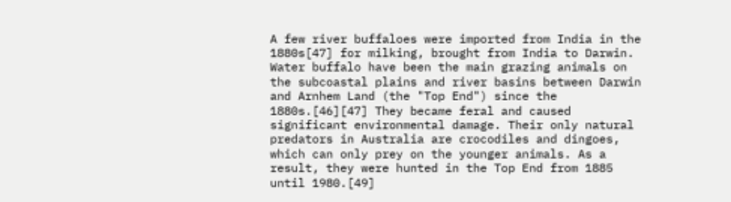A few river buffaloes were imported from India in the 1880s[47] for milking, brought from India to Darwin. Water buffalo have been the main grazing animals on the subcoastal plains and river basins between Darwin and Arnhem Land (the "Top End") since the 1880s.[46][47] They became feral and caused significant environmental damage. Their only natural predators in Australia are crocodiles and dingoes, which can only prey on the younger animals. As a result, they were hunted in the Top End from 1885 until 1980.[49]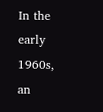In the early 1960s, an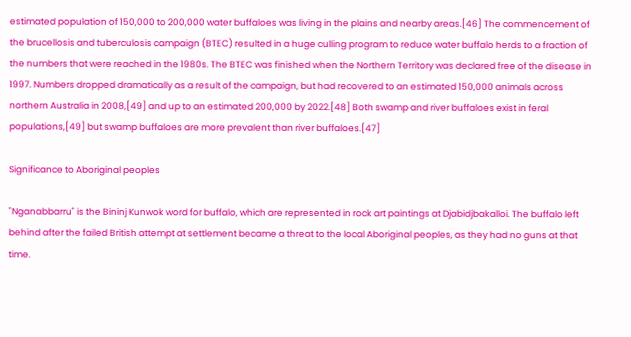estimated population of 150,000 to 200,000 water buffaloes was living in the plains and nearby areas.[46] The commencement of the brucellosis and tuberculosis campaign (BTEC) resulted in a huge culling program to reduce water buffalo herds to a fraction of the numbers that were reached in the 1980s. The BTEC was finished when the Northern Territory was declared free of the disease in 1997. Numbers dropped dramatically as a result of the campaign, but had recovered to an estimated 150,000 animals across northern Australia in 2008,[49] and up to an estimated 200,000 by 2022.[48] Both swamp and river buffaloes exist in feral populations,[49] but swamp buffaloes are more prevalent than river buffaloes.[47]

Significance to Aboriginal peoples

"Nganabbarru" is the Bininj Kunwok word for buffalo, which are represented in rock art paintings at Djabidjbakalloi. The buffalo left behind after the failed British attempt at settlement became a threat to the local Aboriginal peoples, as they had no guns at that time.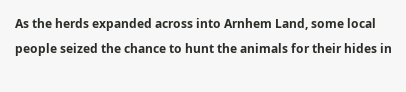As the herds expanded across into Arnhem Land, some local people seized the chance to hunt the animals for their hides in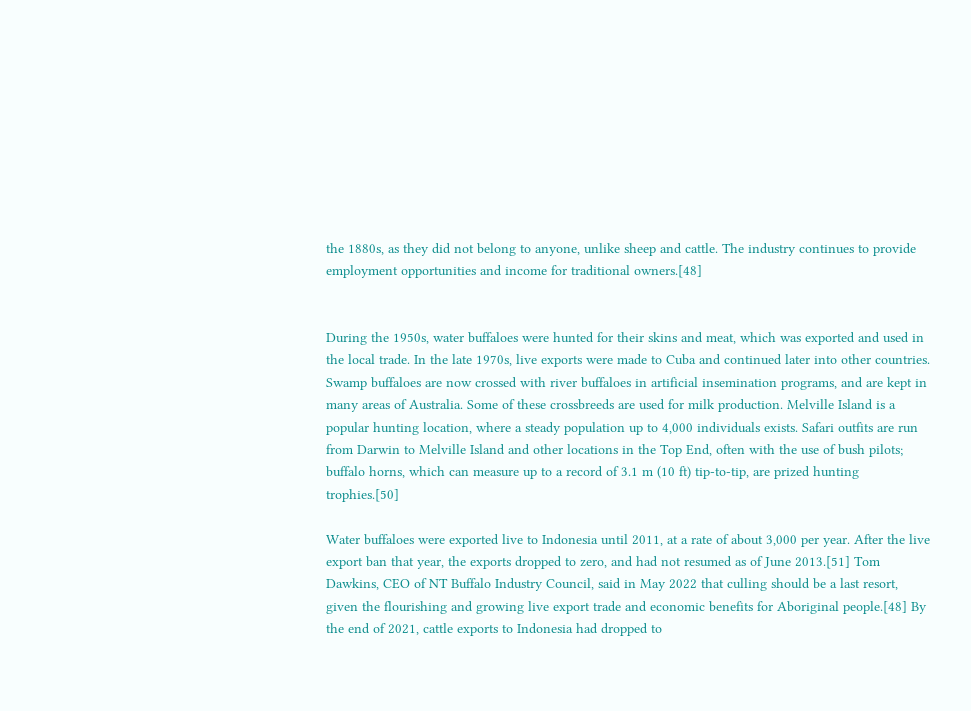the 1880s, as they did not belong to anyone, unlike sheep and cattle. The industry continues to provide employment opportunities and income for traditional owners.[48]


During the 1950s, water buffaloes were hunted for their skins and meat, which was exported and used in the local trade. In the late 1970s, live exports were made to Cuba and continued later into other countries. Swamp buffaloes are now crossed with river buffaloes in artificial insemination programs, and are kept in many areas of Australia. Some of these crossbreeds are used for milk production. Melville Island is a popular hunting location, where a steady population up to 4,000 individuals exists. Safari outfits are run from Darwin to Melville Island and other locations in the Top End, often with the use of bush pilots; buffalo horns, which can measure up to a record of 3.1 m (10 ft) tip-to-tip, are prized hunting trophies.[50]

Water buffaloes were exported live to Indonesia until 2011, at a rate of about 3,000 per year. After the live export ban that year, the exports dropped to zero, and had not resumed as of June 2013.[51] Tom Dawkins, CEO of NT Buffalo Industry Council, said in May 2022 that culling should be a last resort, given the flourishing and growing live export trade and economic benefits for Aboriginal people.[48] By the end of 2021, cattle exports to Indonesia had dropped to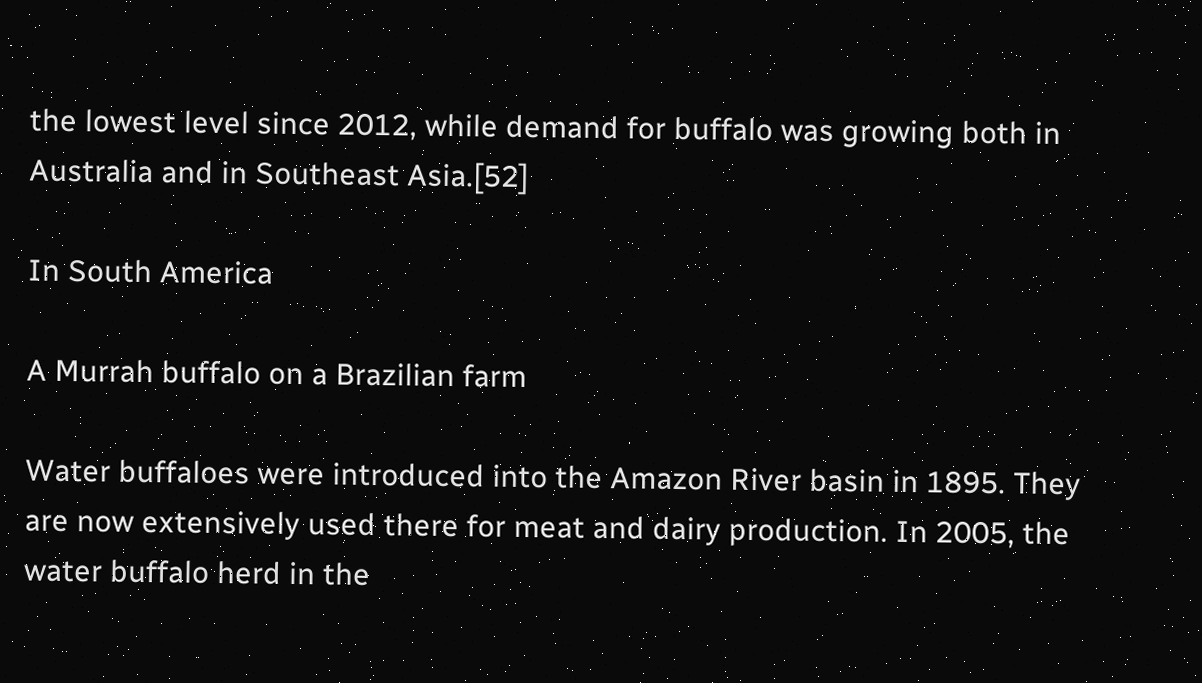the lowest level since 2012, while demand for buffalo was growing both in Australia and in Southeast Asia.[52]

In South America

A Murrah buffalo on a Brazilian farm

Water buffaloes were introduced into the Amazon River basin in 1895. They are now extensively used there for meat and dairy production. In 2005, the water buffalo herd in the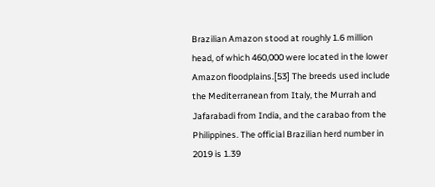Brazilian Amazon stood at roughly 1.6 million head, of which 460,000 were located in the lower Amazon floodplains.[53] The breeds used include the Mediterranean from Italy, the Murrah and Jafarabadi from India, and the carabao from the Philippines. The official Brazilian herd number in 2019 is 1.39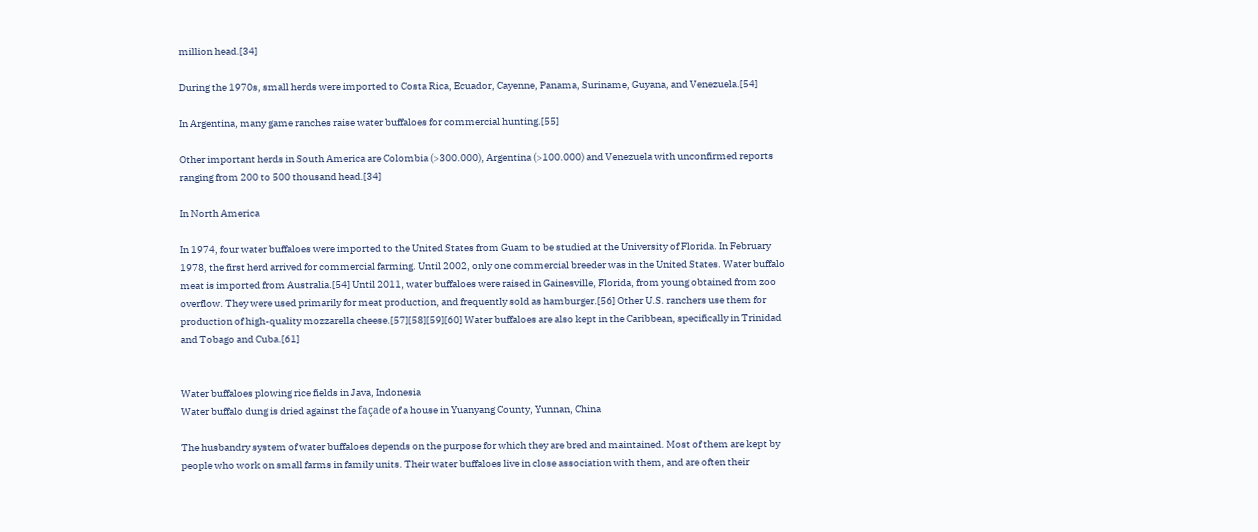million head.[34]

During the 1970s, small herds were imported to Costa Rica, Ecuador, Cayenne, Panama, Suriname, Guyana, and Venezuela.[54]

In Argentina, many game ranches raise water buffaloes for commercial hunting.[55]

Other important herds in South America are Colombia (>300.000), Argentina (>100.000) and Venezuela with unconfirmed reports ranging from 200 to 500 thousand head.[34]

In North America

In 1974, four water buffaloes were imported to the United States from Guam to be studied at the University of Florida. In February 1978, the first herd arrived for commercial farming. Until 2002, only one commercial breeder was in the United States. Water buffalo meat is imported from Australia.[54] Until 2011, water buffaloes were raised in Gainesville, Florida, from young obtained from zoo overflow. They were used primarily for meat production, and frequently sold as hamburger.[56] Other U.S. ranchers use them for production of high-quality mozzarella cheese.[57][58][59][60] Water buffaloes are also kept in the Caribbean, specifically in Trinidad and Tobago and Cuba.[61]


Water buffaloes plowing rice fields in Java, Indonesia
Water buffalo dung is dried against the façade of a house in Yuanyang County, Yunnan, China

The husbandry system of water buffaloes depends on the purpose for which they are bred and maintained. Most of them are kept by people who work on small farms in family units. Their water buffaloes live in close association with them, and are often their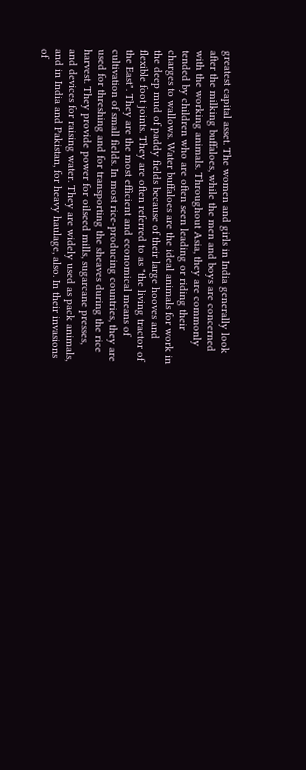greatest capital asset. The women and girls in India generally look after the milking buffaloes, while the men and boys are concerned with the working animals. Throughout Asia, they are commonly tended by children who are often seen leading or riding their charges to wallows. Water buffaloes are the ideal animals for work in the deep mud of paddy fields because of their large hooves and flexible foot joints. They are often referred to as "the living tractor of the East". They are the most efficient and economical means of cultivation of small fields. In most rice-producing countries, they are used for threshing and for transporting the sheaves during the rice harvest. They provide power for oilseed mills, sugarcane presses, and devices for raising water. They are widely used as pack animals, and in India and Pakistan, for heavy haulage, also. In their invasions of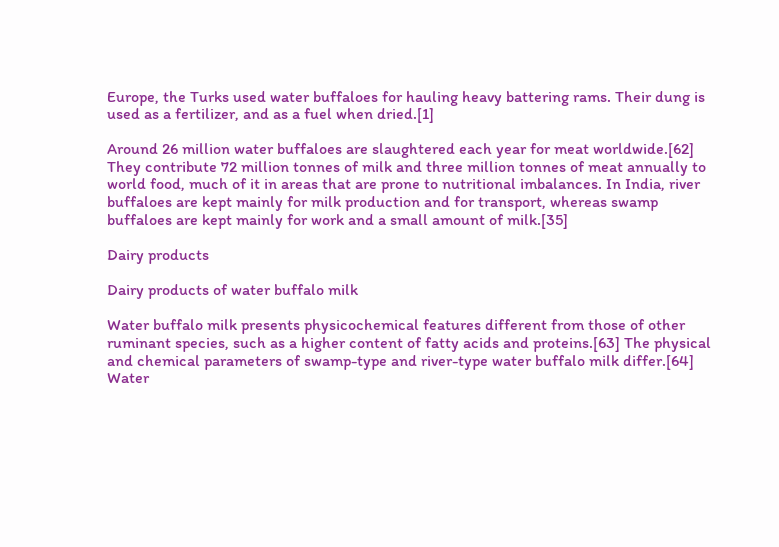Europe, the Turks used water buffaloes for hauling heavy battering rams. Their dung is used as a fertilizer, and as a fuel when dried.[1]

Around 26 million water buffaloes are slaughtered each year for meat worldwide.[62] They contribute 72 million tonnes of milk and three million tonnes of meat annually to world food, much of it in areas that are prone to nutritional imbalances. In India, river buffaloes are kept mainly for milk production and for transport, whereas swamp buffaloes are kept mainly for work and a small amount of milk.[35]

Dairy products

Dairy products of water buffalo milk

Water buffalo milk presents physicochemical features different from those of other ruminant species, such as a higher content of fatty acids and proteins.[63] The physical and chemical parameters of swamp-type and river-type water buffalo milk differ.[64] Water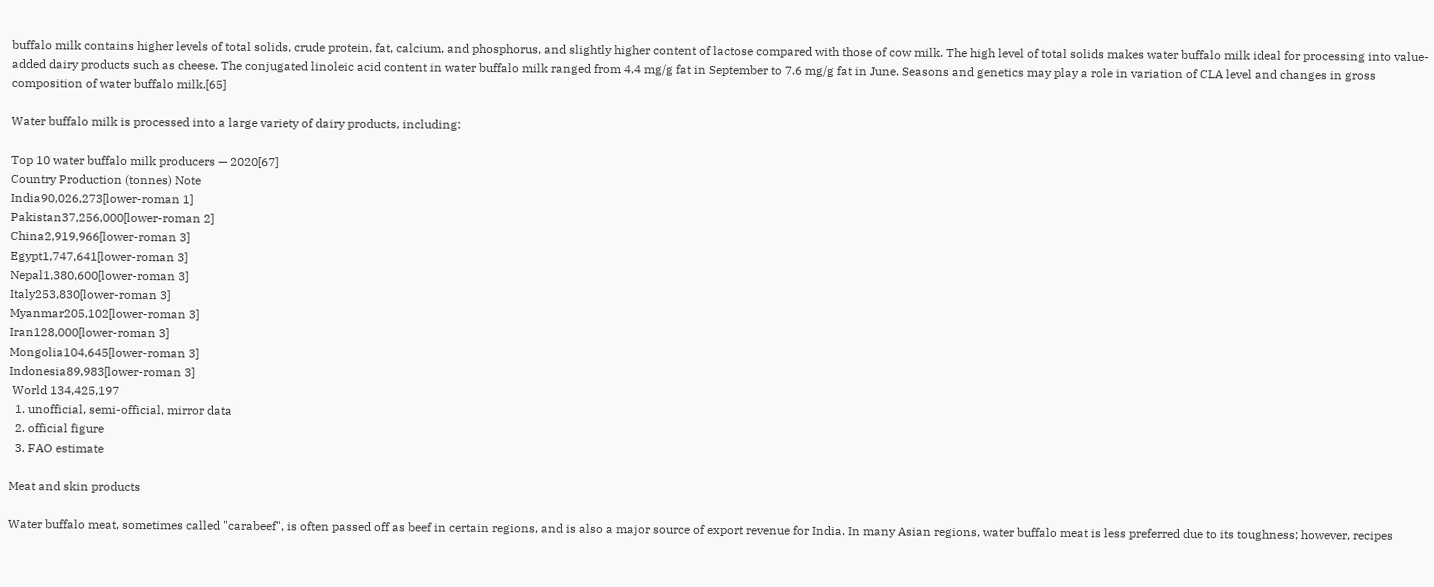buffalo milk contains higher levels of total solids, crude protein, fat, calcium, and phosphorus, and slightly higher content of lactose compared with those of cow milk. The high level of total solids makes water buffalo milk ideal for processing into value-added dairy products such as cheese. The conjugated linoleic acid content in water buffalo milk ranged from 4.4 mg/g fat in September to 7.6 mg/g fat in June. Seasons and genetics may play a role in variation of CLA level and changes in gross composition of water buffalo milk.[65]

Water buffalo milk is processed into a large variety of dairy products, including:

Top 10 water buffalo milk producers — 2020[67]
Country Production (tonnes) Note
India90,026,273[lower-roman 1]
Pakistan37,256,000[lower-roman 2]
China2,919,966[lower-roman 3]
Egypt1,747,641[lower-roman 3]
Nepal1,380,600[lower-roman 3]
Italy253,830[lower-roman 3]
Myanmar205,102[lower-roman 3]
Iran128,000[lower-roman 3]
Mongolia104,645[lower-roman 3]
Indonesia89,983[lower-roman 3]
 World 134,425,197
  1. unofficial, semi-official, mirror data
  2. official figure
  3. FAO estimate

Meat and skin products

Water buffalo meat, sometimes called "carabeef", is often passed off as beef in certain regions, and is also a major source of export revenue for India. In many Asian regions, water buffalo meat is less preferred due to its toughness; however, recipes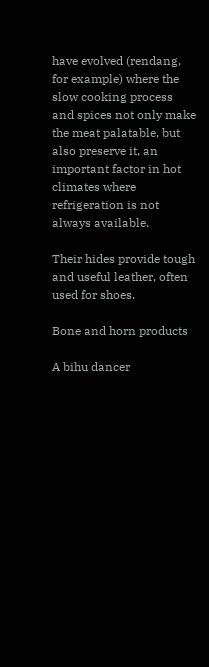have evolved (rendang, for example) where the slow cooking process and spices not only make the meat palatable, but also preserve it, an important factor in hot climates where refrigeration is not always available.

Their hides provide tough and useful leather, often used for shoes.

Bone and horn products

A bihu dancer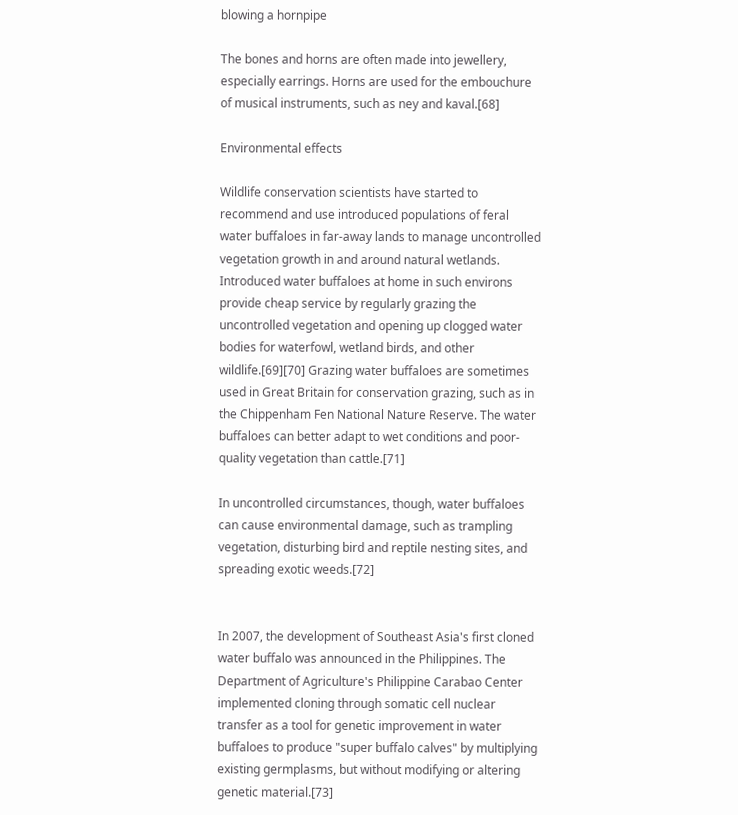blowing a hornpipe

The bones and horns are often made into jewellery, especially earrings. Horns are used for the embouchure of musical instruments, such as ney and kaval.[68]

Environmental effects

Wildlife conservation scientists have started to recommend and use introduced populations of feral water buffaloes in far-away lands to manage uncontrolled vegetation growth in and around natural wetlands. Introduced water buffaloes at home in such environs provide cheap service by regularly grazing the uncontrolled vegetation and opening up clogged water bodies for waterfowl, wetland birds, and other wildlife.[69][70] Grazing water buffaloes are sometimes used in Great Britain for conservation grazing, such as in the Chippenham Fen National Nature Reserve. The water buffaloes can better adapt to wet conditions and poor-quality vegetation than cattle.[71]

In uncontrolled circumstances, though, water buffaloes can cause environmental damage, such as trampling vegetation, disturbing bird and reptile nesting sites, and spreading exotic weeds.[72]


In 2007, the development of Southeast Asia's first cloned water buffalo was announced in the Philippines. The Department of Agriculture's Philippine Carabao Center implemented cloning through somatic cell nuclear transfer as a tool for genetic improvement in water buffaloes to produce "super buffalo calves" by multiplying existing germplasms, but without modifying or altering genetic material.[73]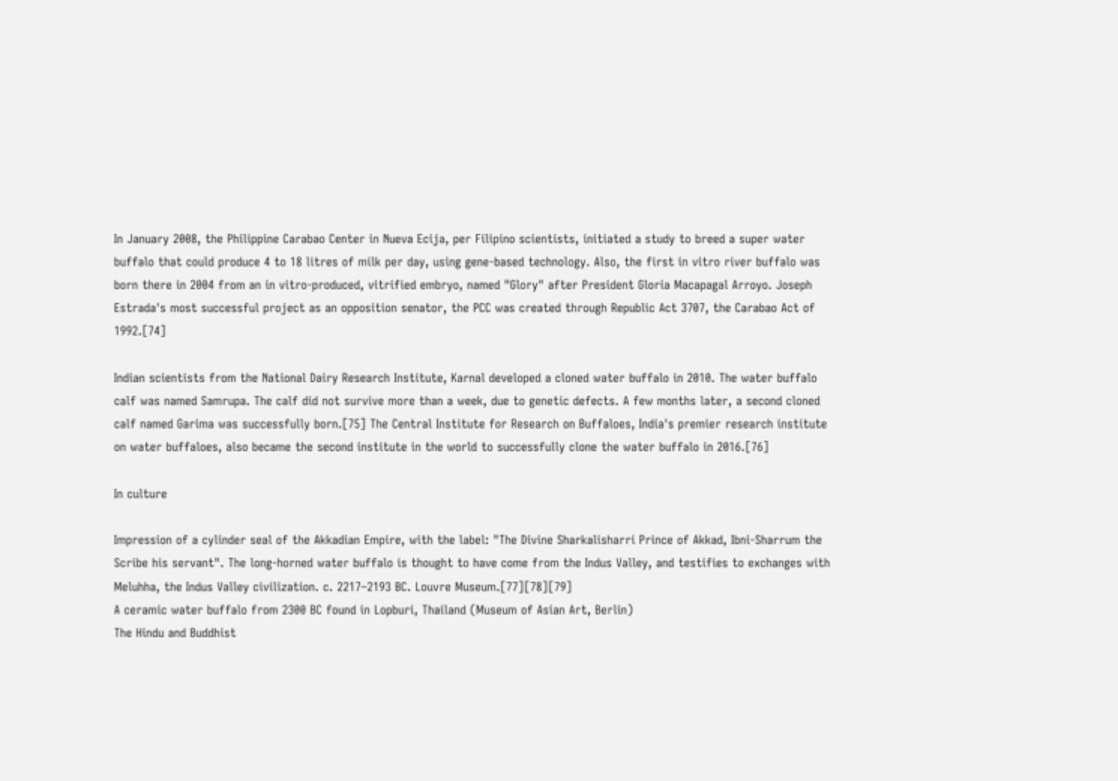In January 2008, the Philippine Carabao Center in Nueva Ecija, per Filipino scientists, initiated a study to breed a super water buffalo that could produce 4 to 18 litres of milk per day, using gene-based technology. Also, the first in vitro river buffalo was born there in 2004 from an in vitro-produced, vitrified embryo, named "Glory" after President Gloria Macapagal Arroyo. Joseph Estrada's most successful project as an opposition senator, the PCC was created through Republic Act 3707, the Carabao Act of 1992.[74]

Indian scientists from the National Dairy Research Institute, Karnal developed a cloned water buffalo in 2010. The water buffalo calf was named Samrupa. The calf did not survive more than a week, due to genetic defects. A few months later, a second cloned calf named Garima was successfully born.[75] The Central Institute for Research on Buffaloes, India's premier research institute on water buffaloes, also became the second institute in the world to successfully clone the water buffalo in 2016.[76]

In culture

Impression of a cylinder seal of the Akkadian Empire, with the label: "The Divine Sharkalisharri Prince of Akkad, Ibni-Sharrum the Scribe his servant". The long-horned water buffalo is thought to have come from the Indus Valley, and testifies to exchanges with Meluhha, the Indus Valley civilization. c. 2217–2193 BC. Louvre Museum.[77][78][79]
A ceramic water buffalo from 2300 BC found in Lopburi, Thailand (Museum of Asian Art, Berlin)
The Hindu and Buddhist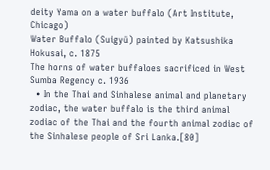deity Yama on a water buffalo (Art Institute, Chicago)
Water Buffalo (Suigyū) painted by Katsushika Hokusai, c. 1875
The horns of water buffaloes sacrificed in West Sumba Regency c. 1936
  • In the Thai and Sinhalese animal and planetary zodiac, the water buffalo is the third animal zodiac of the Thai and the fourth animal zodiac of the Sinhalese people of Sri Lanka.[80]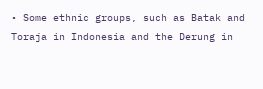• Some ethnic groups, such as Batak and Toraja in Indonesia and the Derung in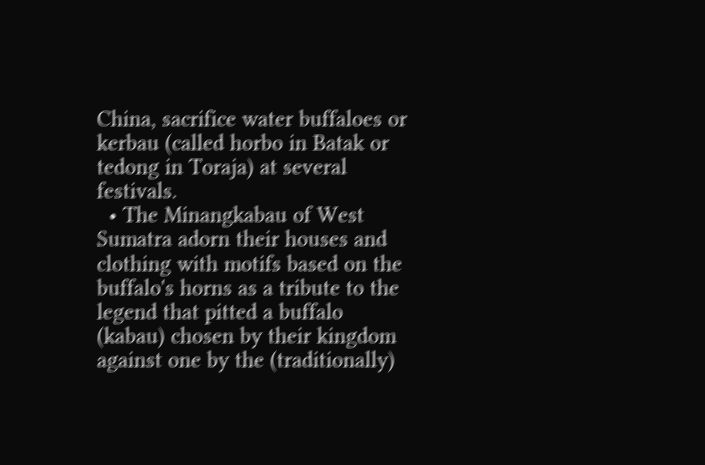China, sacrifice water buffaloes or kerbau (called horbo in Batak or tedong in Toraja) at several festivals.
  • The Minangkabau of West Sumatra adorn their houses and clothing with motifs based on the buffalo's horns as a tribute to the legend that pitted a buffalo (kabau) chosen by their kingdom against one by the (traditionally)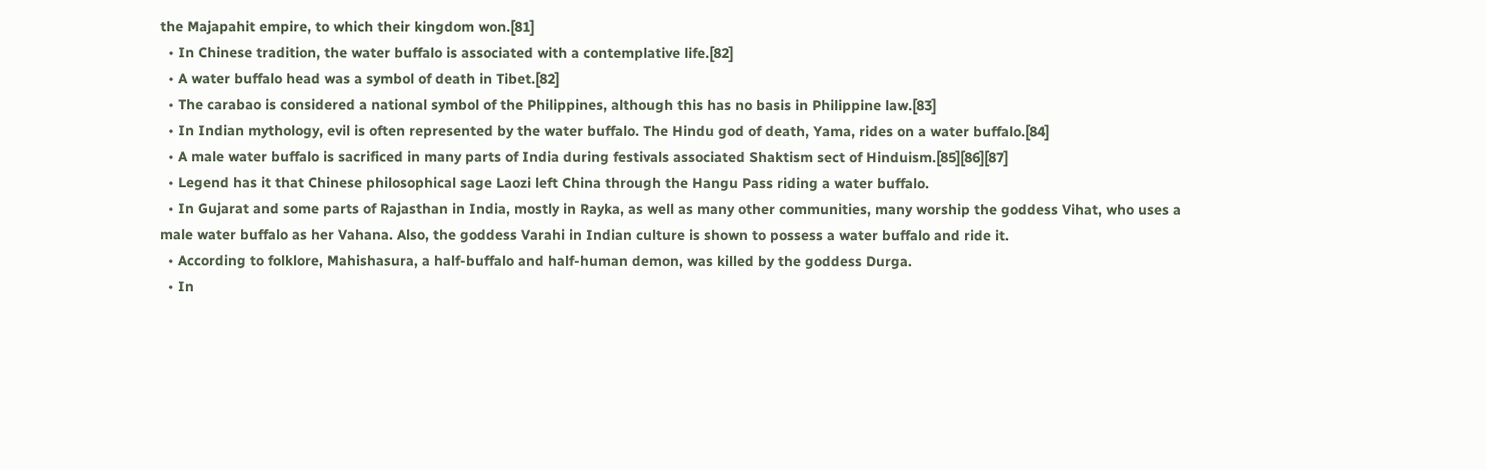the Majapahit empire, to which their kingdom won.[81]
  • In Chinese tradition, the water buffalo is associated with a contemplative life.[82]
  • A water buffalo head was a symbol of death in Tibet.[82]
  • The carabao is considered a national symbol of the Philippines, although this has no basis in Philippine law.[83]
  • In Indian mythology, evil is often represented by the water buffalo. The Hindu god of death, Yama, rides on a water buffalo.[84]
  • A male water buffalo is sacrificed in many parts of India during festivals associated Shaktism sect of Hinduism.[85][86][87]
  • Legend has it that Chinese philosophical sage Laozi left China through the Hangu Pass riding a water buffalo.
  • In Gujarat and some parts of Rajasthan in India, mostly in Rayka, as well as many other communities, many worship the goddess Vihat, who uses a male water buffalo as her Vahana. Also, the goddess Varahi in Indian culture is shown to possess a water buffalo and ride it.
  • According to folklore, Mahishasura, a half-buffalo and half-human demon, was killed by the goddess Durga.
  • In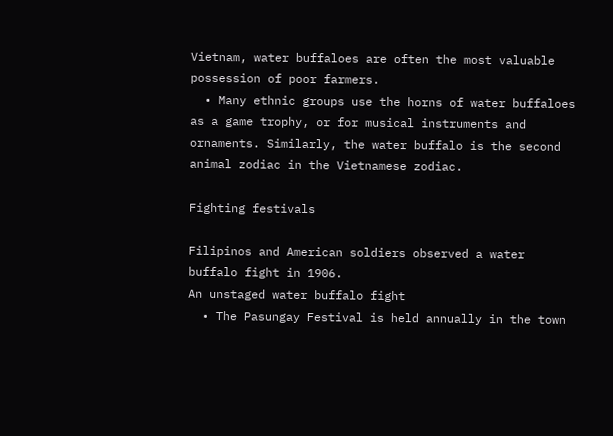Vietnam, water buffaloes are often the most valuable possession of poor farmers.
  • Many ethnic groups use the horns of water buffaloes as a game trophy, or for musical instruments and ornaments. Similarly, the water buffalo is the second animal zodiac in the Vietnamese zodiac.

Fighting festivals

Filipinos and American soldiers observed a water buffalo fight in 1906.
An unstaged water buffalo fight
  • The Pasungay Festival is held annually in the town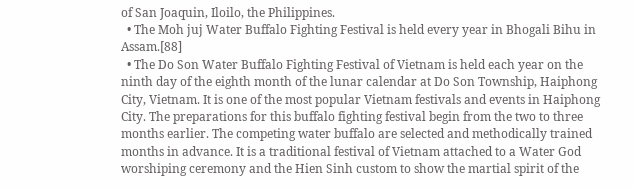of San Joaquin, Iloilo, the Philippines.
  • The Moh juj Water Buffalo Fighting Festival is held every year in Bhogali Bihu in Assam.[88]
  • The Do Son Water Buffalo Fighting Festival of Vietnam is held each year on the ninth day of the eighth month of the lunar calendar at Do Son Township, Haiphong City, Vietnam. It is one of the most popular Vietnam festivals and events in Haiphong City. The preparations for this buffalo fighting festival begin from the two to three months earlier. The competing water buffalo are selected and methodically trained months in advance. It is a traditional festival of Vietnam attached to a Water God worshiping ceremony and the Hien Sinh custom to show the martial spirit of the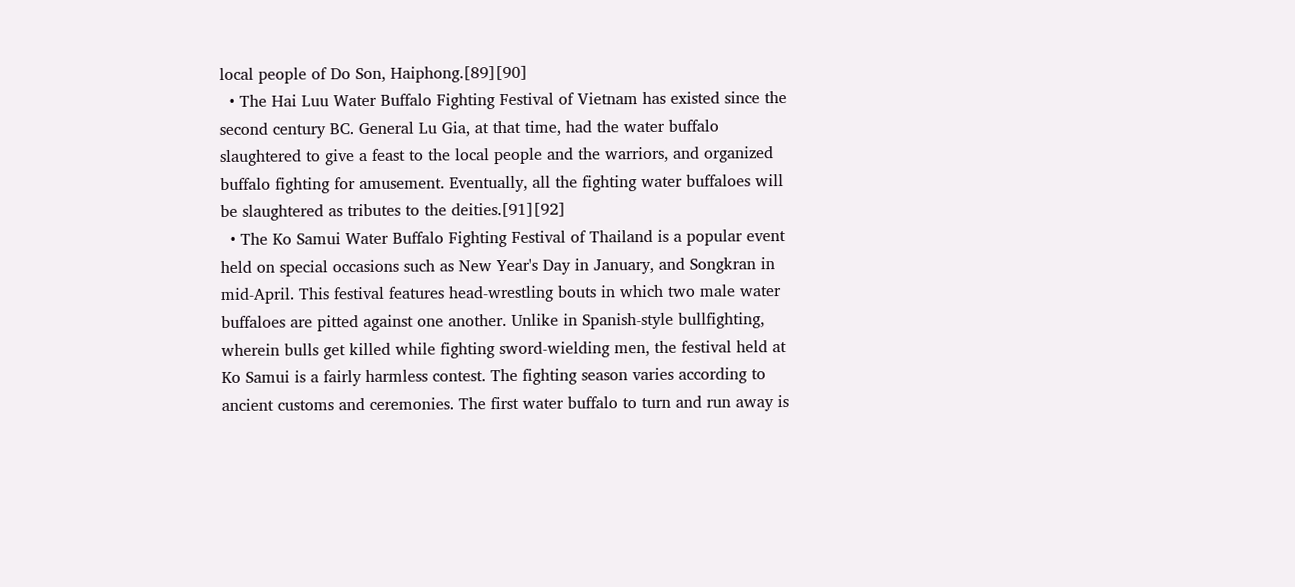local people of Do Son, Haiphong.[89][90]
  • The Hai Luu Water Buffalo Fighting Festival of Vietnam has existed since the second century BC. General Lu Gia, at that time, had the water buffalo slaughtered to give a feast to the local people and the warriors, and organized buffalo fighting for amusement. Eventually, all the fighting water buffaloes will be slaughtered as tributes to the deities.[91][92]
  • The Ko Samui Water Buffalo Fighting Festival of Thailand is a popular event held on special occasions such as New Year's Day in January, and Songkran in mid-April. This festival features head-wrestling bouts in which two male water buffaloes are pitted against one another. Unlike in Spanish-style bullfighting, wherein bulls get killed while fighting sword-wielding men, the festival held at Ko Samui is a fairly harmless contest. The fighting season varies according to ancient customs and ceremonies. The first water buffalo to turn and run away is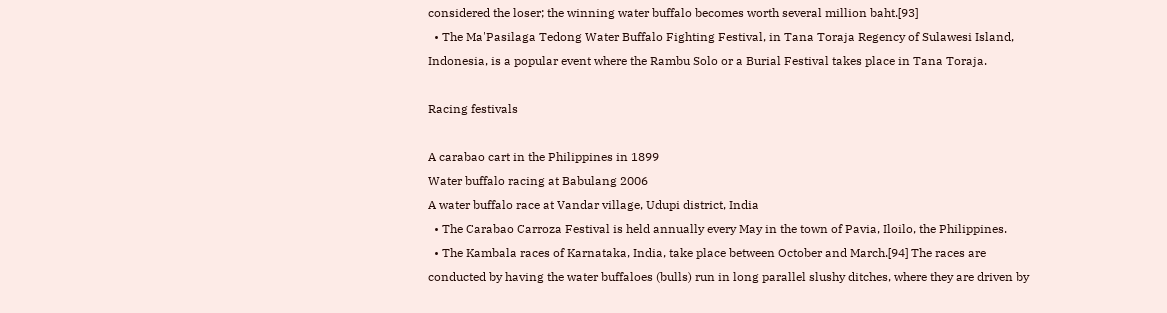considered the loser; the winning water buffalo becomes worth several million baht.[93]
  • The Ma'Pasilaga Tedong Water Buffalo Fighting Festival, in Tana Toraja Regency of Sulawesi Island, Indonesia, is a popular event where the Rambu Solo or a Burial Festival takes place in Tana Toraja.

Racing festivals

A carabao cart in the Philippines in 1899
Water buffalo racing at Babulang 2006
A water buffalo race at Vandar village, Udupi district, India
  • The Carabao Carroza Festival is held annually every May in the town of Pavia, Iloilo, the Philippines.
  • The Kambala races of Karnataka, India, take place between October and March.[94] The races are conducted by having the water buffaloes (bulls) run in long parallel slushy ditches, where they are driven by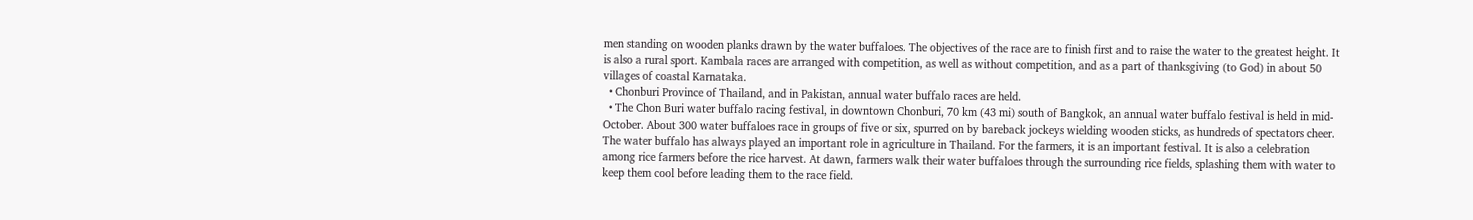men standing on wooden planks drawn by the water buffaloes. The objectives of the race are to finish first and to raise the water to the greatest height. It is also a rural sport. Kambala races are arranged with competition, as well as without competition, and as a part of thanksgiving (to God) in about 50 villages of coastal Karnataka.
  • Chonburi Province of Thailand, and in Pakistan, annual water buffalo races are held.
  • The Chon Buri water buffalo racing festival, in downtown Chonburi, 70 km (43 mi) south of Bangkok, an annual water buffalo festival is held in mid-October. About 300 water buffaloes race in groups of five or six, spurred on by bareback jockeys wielding wooden sticks, as hundreds of spectators cheer. The water buffalo has always played an important role in agriculture in Thailand. For the farmers, it is an important festival. It is also a celebration among rice farmers before the rice harvest. At dawn, farmers walk their water buffaloes through the surrounding rice fields, splashing them with water to keep them cool before leading them to the race field.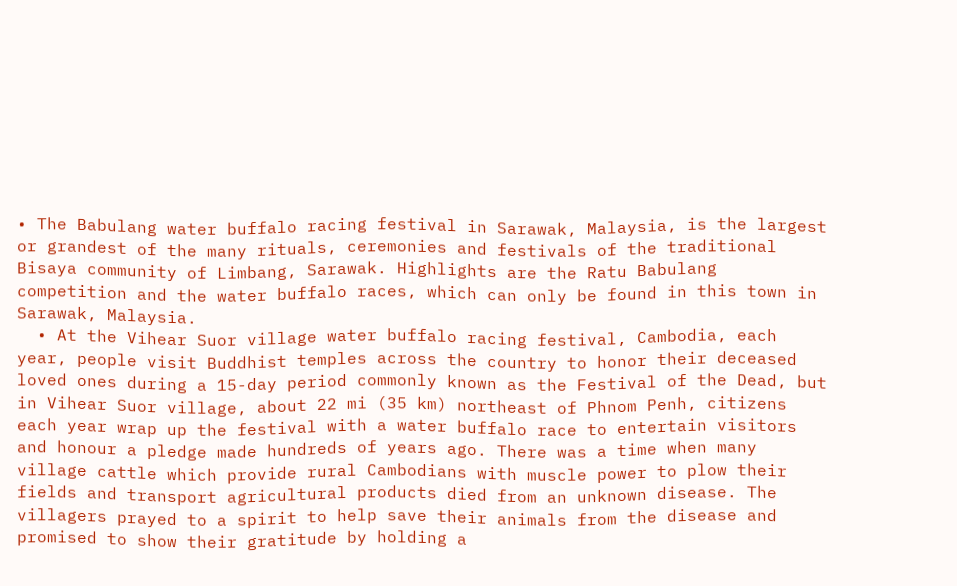• The Babulang water buffalo racing festival in Sarawak, Malaysia, is the largest or grandest of the many rituals, ceremonies and festivals of the traditional Bisaya community of Limbang, Sarawak. Highlights are the Ratu Babulang competition and the water buffalo races, which can only be found in this town in Sarawak, Malaysia.
  • At the Vihear Suor village water buffalo racing festival, Cambodia, each year, people visit Buddhist temples across the country to honor their deceased loved ones during a 15-day period commonly known as the Festival of the Dead, but in Vihear Suor village, about 22 mi (35 km) northeast of Phnom Penh, citizens each year wrap up the festival with a water buffalo race to entertain visitors and honour a pledge made hundreds of years ago. There was a time when many village cattle which provide rural Cambodians with muscle power to plow their fields and transport agricultural products died from an unknown disease. The villagers prayed to a spirit to help save their animals from the disease and promised to show their gratitude by holding a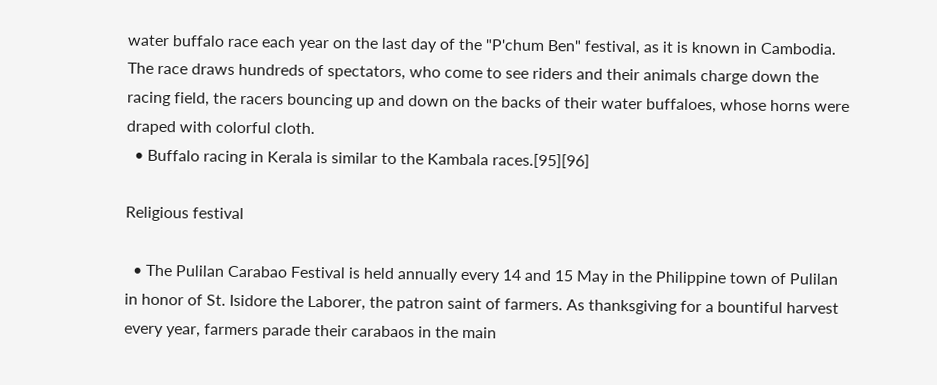water buffalo race each year on the last day of the "P'chum Ben" festival, as it is known in Cambodia. The race draws hundreds of spectators, who come to see riders and their animals charge down the racing field, the racers bouncing up and down on the backs of their water buffaloes, whose horns were draped with colorful cloth.
  • Buffalo racing in Kerala is similar to the Kambala races.[95][96]

Religious festival

  • The Pulilan Carabao Festival is held annually every 14 and 15 May in the Philippine town of Pulilan in honor of St. Isidore the Laborer, the patron saint of farmers. As thanksgiving for a bountiful harvest every year, farmers parade their carabaos in the main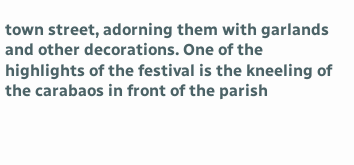town street, adorning them with garlands and other decorations. One of the highlights of the festival is the kneeling of the carabaos in front of the parish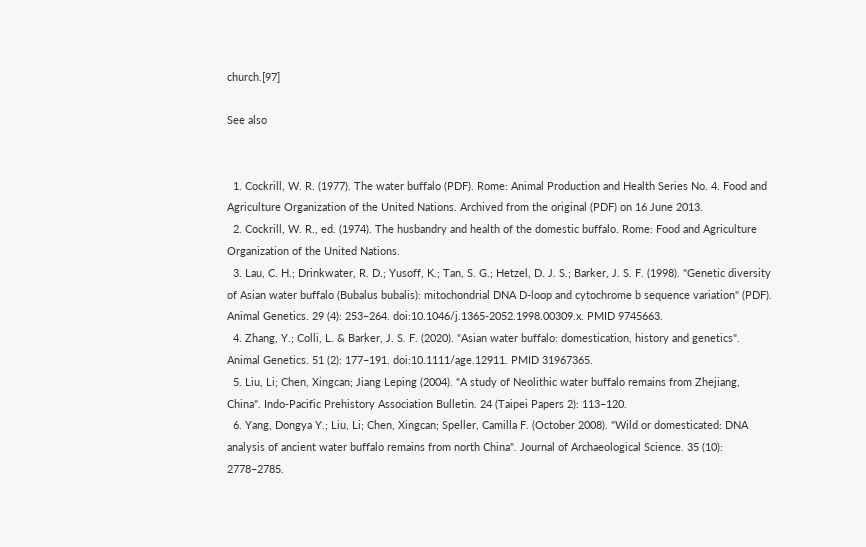church.[97]

See also


  1. Cockrill, W. R. (1977). The water buffalo (PDF). Rome: Animal Production and Health Series No. 4. Food and Agriculture Organization of the United Nations. Archived from the original (PDF) on 16 June 2013.
  2. Cockrill, W. R., ed. (1974). The husbandry and health of the domestic buffalo. Rome: Food and Agriculture Organization of the United Nations.
  3. Lau, C. H.; Drinkwater, R. D.; Yusoff, K.; Tan, S. G.; Hetzel, D. J. S.; Barker, J. S. F. (1998). "Genetic diversity of Asian water buffalo (Bubalus bubalis): mitochondrial DNA D-loop and cytochrome b sequence variation" (PDF). Animal Genetics. 29 (4): 253–264. doi:10.1046/j.1365-2052.1998.00309.x. PMID 9745663.
  4. Zhang, Y.; Colli, L. & Barker, J. S. F. (2020). "Asian water buffalo: domestication, history and genetics". Animal Genetics. 51 (2): 177–191. doi:10.1111/age.12911. PMID 31967365.
  5. Liu, Li; Chen, Xingcan; Jiang Leping (2004). "A study of Neolithic water buffalo remains from Zhejiang, China". Indo-Pacific Prehistory Association Bulletin. 24 (Taipei Papers 2): 113–120.
  6. Yang, Dongya Y.; Liu, Li; Chen, Xingcan; Speller, Camilla F. (October 2008). "Wild or domesticated: DNA analysis of ancient water buffalo remains from north China". Journal of Archaeological Science. 35 (10): 2778–2785.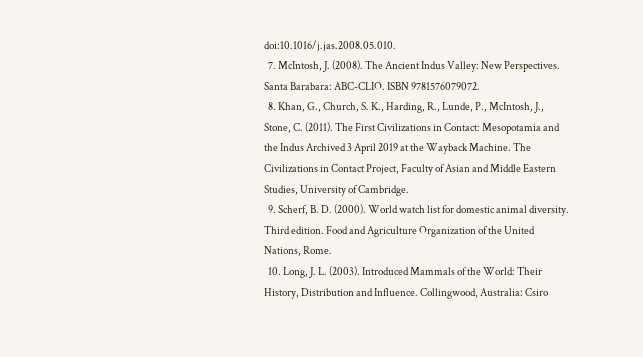doi:10.1016/j.jas.2008.05.010.
  7. McIntosh, J. (2008). The Ancient Indus Valley: New Perspectives. Santa Barabara: ABC-CLIO. ISBN 9781576079072.
  8. Khan, G., Church, S. K., Harding, R., Lunde, P., McIntosh, J., Stone, C. (2011). The First Civilizations in Contact: Mesopotamia and the Indus Archived 3 April 2019 at the Wayback Machine. The Civilizations in Contact Project, Faculty of Asian and Middle Eastern Studies, University of Cambridge.
  9. Scherf, B. D. (2000). World watch list for domestic animal diversity. Third edition. Food and Agriculture Organization of the United Nations, Rome.
  10. Long, J. L. (2003). Introduced Mammals of the World: Their History, Distribution and Influence. Collingwood, Australia: Csiro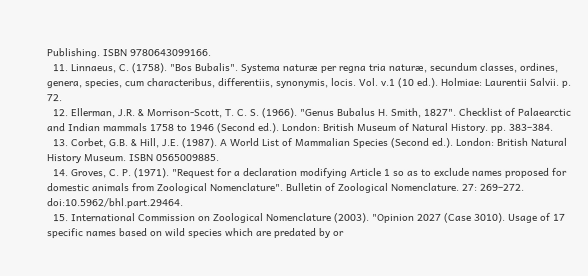Publishing. ISBN 9780643099166.
  11. Linnaeus, C. (1758). "Bos Bubalis". Systema naturæ per regna tria naturæ, secundum classes, ordines, genera, species, cum characteribus, differentiis, synonymis, locis. Vol. v.1 (10 ed.). Holmiae: Laurentii Salvii. p. 72.
  12. Ellerman, J.R. & Morrison-Scott, T. C. S. (1966). "Genus Bubalus H. Smith, 1827". Checklist of Palaearctic and Indian mammals 1758 to 1946 (Second ed.). London: British Museum of Natural History. pp. 383–384.
  13. Corbet, G.B. & Hill, J.E. (1987). A World List of Mammalian Species (Second ed.). London: British Natural History Museum. ISBN 0565009885.
  14. Groves, C. P. (1971). "Request for a declaration modifying Article 1 so as to exclude names proposed for domestic animals from Zoological Nomenclature". Bulletin of Zoological Nomenclature. 27: 269–272. doi:10.5962/bhl.part.29464.
  15. International Commission on Zoological Nomenclature (2003). "Opinion 2027 (Case 3010). Usage of 17 specific names based on wild species which are predated by or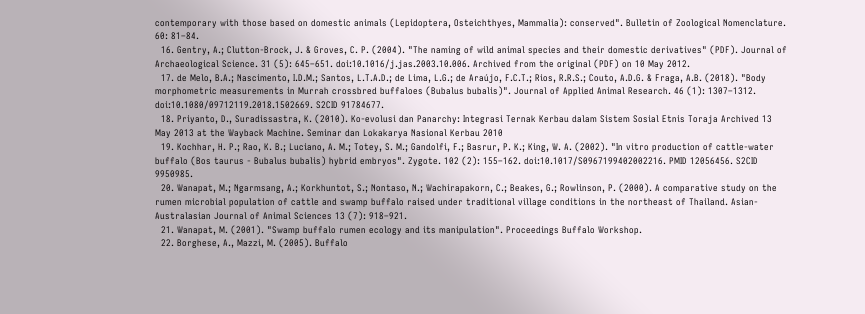contemporary with those based on domestic animals (Lepidoptera, Osteichthyes, Mammalia): conserved". Bulletin of Zoological Nomenclature. 60: 81–84.
  16. Gentry, A.; Clutton-Brock, J. & Groves, C. P. (2004). "The naming of wild animal species and their domestic derivatives" (PDF). Journal of Archaeological Science. 31 (5): 645–651. doi:10.1016/j.jas.2003.10.006. Archived from the original (PDF) on 10 May 2012.
  17. de Melo, B.A.; Nascimento, I.D.M.; Santos, L.T.A.D.; de Lima, L.G.; de Araújo, F.C.T.; Rios, R.R.S.; Couto, A.D.G. & Fraga, A.B. (2018). "Body morphometric measurements in Murrah crossbred buffaloes (Bubalus bubalis)". Journal of Applied Animal Research. 46 (1): 1307–1312. doi:10.1080/09712119.2018.1502669. S2CID 91784677.
  18. Priyanto, D., Suradissastra, K. (2010). Ko-evolusi dan Panarchy: Integrasi Ternak Kerbau dalam Sistem Sosial Etnis Toraja Archived 13 May 2013 at the Wayback Machine. Seminar dan Lokakarya Nasional Kerbau 2010
  19. Kochhar, H. P.; Rao, K. B.; Luciano, A. M.; Totey, S. M.; Gandolfi, F.; Basrur, P. K.; King, W. A. (2002). "In vitro production of cattle-water buffalo (Bos taurus - Bubalus bubalis) hybrid embryos". Zygote. 102 (2): 155–162. doi:10.1017/S0967199402002216. PMID 12056456. S2CID 9950985.
  20. Wanapat, M.; Ngarmsang, A.; Korkhuntot, S.; Nontaso, N.; Wachirapakorn, C.; Beakes, G.; Rowlinson, P. (2000). A comparative study on the rumen microbial population of cattle and swamp buffalo raised under traditional village conditions in the northeast of Thailand. Asian-Australasian Journal of Animal Sciences 13 (7): 918–921.
  21. Wanapat, M. (2001). "Swamp buffalo rumen ecology and its manipulation". Proceedings Buffalo Workshop.
  22. Borghese, A., Mazzi, M. (2005). Buffalo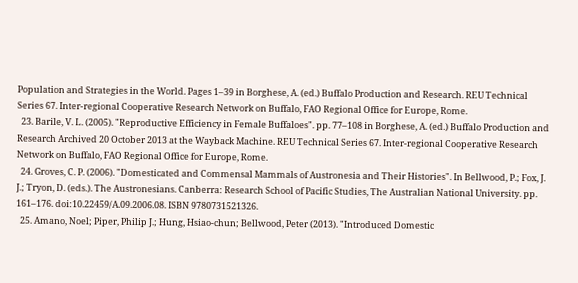Population and Strategies in the World. Pages 1–39 in Borghese, A. (ed.) Buffalo Production and Research. REU Technical Series 67. Inter-regional Cooperative Research Network on Buffalo, FAO Regional Office for Europe, Rome.
  23. Barile, V. L. (2005). "Reproductive Efficiency in Female Buffaloes". pp. 77–108 in Borghese, A. (ed.) Buffalo Production and Research Archived 20 October 2013 at the Wayback Machine. REU Technical Series 67. Inter-regional Cooperative Research Network on Buffalo, FAO Regional Office for Europe, Rome.
  24. Groves, C. P. (2006). "Domesticated and Commensal Mammals of Austronesia and Their Histories". In Bellwood, P.; Fox, J. J.; Tryon, D. (eds.). The Austronesians. Canberra: Research School of Pacific Studies, The Australian National University. pp. 161–176. doi:10.22459/A.09.2006.08. ISBN 9780731521326.
  25. Amano, Noel; Piper, Philip J.; Hung, Hsiao-chun; Bellwood, Peter (2013). "Introduced Domestic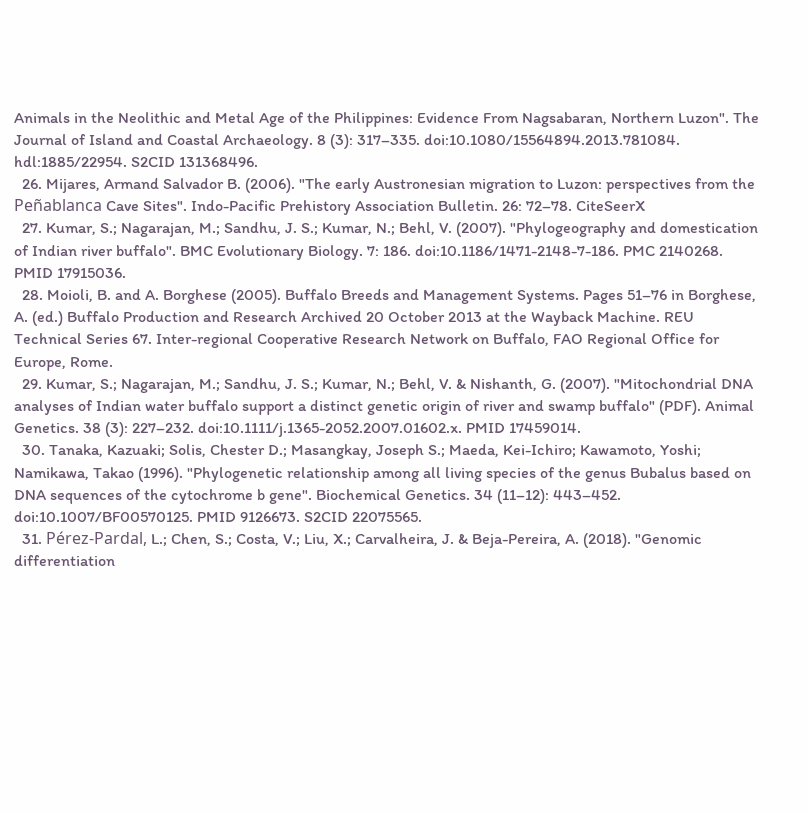Animals in the Neolithic and Metal Age of the Philippines: Evidence From Nagsabaran, Northern Luzon". The Journal of Island and Coastal Archaeology. 8 (3): 317–335. doi:10.1080/15564894.2013.781084. hdl:1885/22954. S2CID 131368496.
  26. Mijares, Armand Salvador B. (2006). "The early Austronesian migration to Luzon: perspectives from the Peñablanca Cave Sites". Indo-Pacific Prehistory Association Bulletin. 26: 72–78. CiteSeerX
  27. Kumar, S.; Nagarajan, M.; Sandhu, J. S.; Kumar, N.; Behl, V. (2007). "Phylogeography and domestication of Indian river buffalo". BMC Evolutionary Biology. 7: 186. doi:10.1186/1471-2148-7-186. PMC 2140268. PMID 17915036.
  28. Moioli, B. and A. Borghese (2005). Buffalo Breeds and Management Systems. Pages 51–76 in Borghese, A. (ed.) Buffalo Production and Research Archived 20 October 2013 at the Wayback Machine. REU Technical Series 67. Inter-regional Cooperative Research Network on Buffalo, FAO Regional Office for Europe, Rome.
  29. Kumar, S.; Nagarajan, M.; Sandhu, J. S.; Kumar, N.; Behl, V. & Nishanth, G. (2007). "Mitochondrial DNA analyses of Indian water buffalo support a distinct genetic origin of river and swamp buffalo" (PDF). Animal Genetics. 38 (3): 227–232. doi:10.1111/j.1365-2052.2007.01602.x. PMID 17459014.
  30. Tanaka, Kazuaki; Solis, Chester D.; Masangkay, Joseph S.; Maeda, Kei-Ichiro; Kawamoto, Yoshi; Namikawa, Takao (1996). "Phylogenetic relationship among all living species of the genus Bubalus based on DNA sequences of the cytochrome b gene". Biochemical Genetics. 34 (11–12): 443–452. doi:10.1007/BF00570125. PMID 9126673. S2CID 22075565.
  31. Pérez-Pardal, L.; Chen, S.; Costa, V.; Liu, X.; Carvalheira, J. & Beja-Pereira, A. (2018). "Genomic differentiation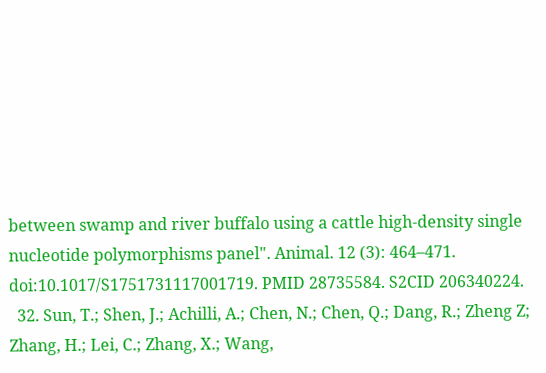between swamp and river buffalo using a cattle high-density single nucleotide polymorphisms panel". Animal. 12 (3): 464–471. doi:10.1017/S1751731117001719. PMID 28735584. S2CID 206340224.
  32. Sun, T.; Shen, J.; Achilli, A.; Chen, N.; Chen, Q.; Dang, R.; Zheng Z; Zhang, H.; Lei, C.; Zhang, X.; Wang,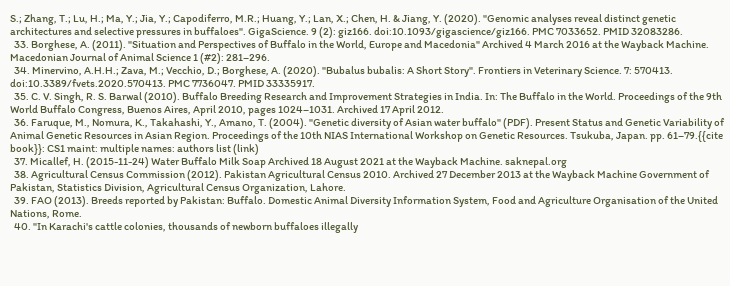S.; Zhang, T.; Lu, H.; Ma, Y.; Jia, Y.; Capodiferro, M.R.; Huang, Y.; Lan, X.; Chen, H. & Jiang, Y. (2020). "Genomic analyses reveal distinct genetic architectures and selective pressures in buffaloes". GigaScience. 9 (2): giz166. doi:10.1093/gigascience/giz166. PMC 7033652. PMID 32083286.
  33. Borghese, A. (2011). "Situation and Perspectives of Buffalo in the World, Europe and Macedonia" Archived 4 March 2016 at the Wayback Machine. Macedonian Journal of Animal Science 1 (#2): 281–296.
  34. Minervino, A.H.H.; Zava, M.; Vecchio, D.; Borghese, A. (2020). "Bubalus bubalis: A Short Story". Frontiers in Veterinary Science. 7: 570413. doi:10.3389/fvets.2020.570413. PMC 7736047. PMID 33335917.
  35. C. V. Singh, R. S. Barwal (2010). Buffalo Breeding Research and Improvement Strategies in India. In: The Buffalo in the World. Proceedings of the 9th World Buffalo Congress, Buenos Aires, April 2010, pages 1024–1031. Archived 17 April 2012.
  36. Faruque, M., Nomura, K., Takahashi, Y., Amano, T. (2004). "Genetic diversity of Asian water buffalo" (PDF). Present Status and Genetic Variability of Animal Genetic Resources in Asian Region. Proceedings of the 10th NIAS International Workshop on Genetic Resources. Tsukuba, Japan. pp. 61–79.{{cite book}}: CS1 maint: multiple names: authors list (link)
  37. Micallef, H. (2015-11-24) Water Buffalo Milk Soap Archived 18 August 2021 at the Wayback Machine. saknepal.org
  38. Agricultural Census Commission (2012). Pakistan Agricultural Census 2010. Archived 27 December 2013 at the Wayback Machine Government of Pakistan, Statistics Division, Agricultural Census Organization, Lahore.
  39. FAO (2013). Breeds reported by Pakistan: Buffalo. Domestic Animal Diversity Information System, Food and Agriculture Organisation of the United Nations, Rome.
  40. "In Karachi's cattle colonies, thousands of newborn buffaloes illegally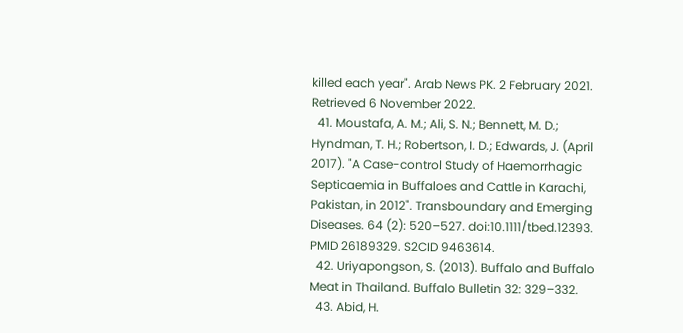killed each year". Arab News PK. 2 February 2021. Retrieved 6 November 2022.
  41. Moustafa, A. M.; Ali, S. N.; Bennett, M. D.; Hyndman, T. H.; Robertson, I. D.; Edwards, J. (April 2017). "A Case-control Study of Haemorrhagic Septicaemia in Buffaloes and Cattle in Karachi, Pakistan, in 2012". Transboundary and Emerging Diseases. 64 (2): 520–527. doi:10.1111/tbed.12393. PMID 26189329. S2CID 9463614.
  42. Uriyapongson, S. (2013). Buffalo and Buffalo Meat in Thailand. Buffalo Bulletin 32: 329–332.
  43. Abid, H.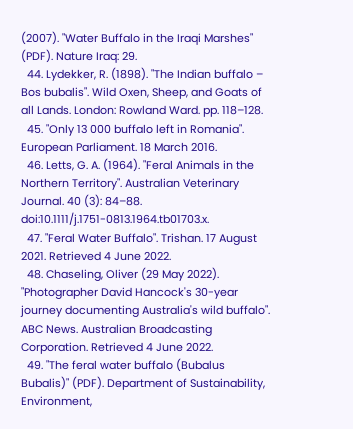(2007). "Water Buffalo in the Iraqi Marshes" (PDF). Nature Iraq: 29.
  44. Lydekker, R. (1898). "The Indian buffalo – Bos bubalis". Wild Oxen, Sheep, and Goats of all Lands. London: Rowland Ward. pp. 118–128.
  45. "Only 13 000 buffalo left in Romania". European Parliament. 18 March 2016.
  46. Letts, G. A. (1964). "Feral Animals in the Northern Territory". Australian Veterinary Journal. 40 (3): 84–88. doi:10.1111/j.1751-0813.1964.tb01703.x.
  47. "Feral Water Buffalo". Trishan. 17 August 2021. Retrieved 4 June 2022.
  48. Chaseling, Oliver (29 May 2022). "Photographer David Hancock's 30-year journey documenting Australia's wild buffalo". ABC News. Australian Broadcasting Corporation. Retrieved 4 June 2022.
  49. "The feral water buffalo (Bubalus Bubalis)" (PDF). Department of Sustainability, Environment,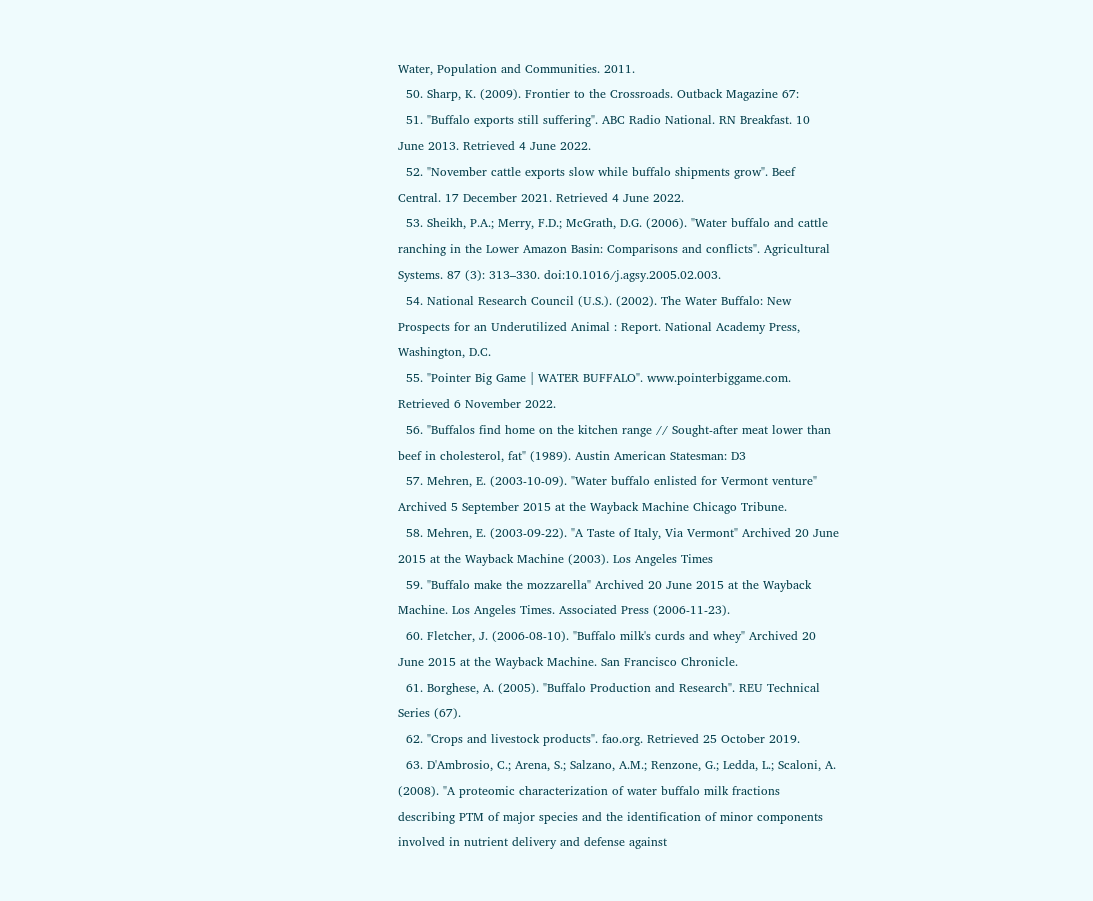Water, Population and Communities. 2011.
  50. Sharp, K. (2009). Frontier to the Crossroads. Outback Magazine 67:
  51. "Buffalo exports still suffering". ABC Radio National. RN Breakfast. 10 June 2013. Retrieved 4 June 2022.
  52. "November cattle exports slow while buffalo shipments grow". Beef Central. 17 December 2021. Retrieved 4 June 2022.
  53. Sheikh, P.A.; Merry, F.D.; McGrath, D.G. (2006). "Water buffalo and cattle ranching in the Lower Amazon Basin: Comparisons and conflicts". Agricultural Systems. 87 (3): 313–330. doi:10.1016/j.agsy.2005.02.003.
  54. National Research Council (U.S.). (2002). The Water Buffalo: New Prospects for an Underutilized Animal : Report. National Academy Press, Washington, D.C.
  55. "Pointer Big Game | WATER BUFFALO". www.pointerbiggame.com. Retrieved 6 November 2022.
  56. "Buffalos find home on the kitchen range // Sought-after meat lower than beef in cholesterol, fat" (1989). Austin American Statesman: D3
  57. Mehren, E. (2003-10-09). "Water buffalo enlisted for Vermont venture" Archived 5 September 2015 at the Wayback Machine Chicago Tribune.
  58. Mehren, E. (2003-09-22). "A Taste of Italy, Via Vermont" Archived 20 June 2015 at the Wayback Machine (2003). Los Angeles Times
  59. "Buffalo make the mozzarella" Archived 20 June 2015 at the Wayback Machine. Los Angeles Times. Associated Press (2006-11-23).
  60. Fletcher, J. (2006-08-10). "Buffalo milk's curds and whey" Archived 20 June 2015 at the Wayback Machine. San Francisco Chronicle.
  61. Borghese, A. (2005). "Buffalo Production and Research". REU Technical Series (67).
  62. "Crops and livestock products". fao.org. Retrieved 25 October 2019.
  63. D'Ambrosio, C.; Arena, S.; Salzano, A.M.; Renzone, G.; Ledda, L.; Scaloni, A. (2008). "A proteomic characterization of water buffalo milk fractions describing PTM of major species and the identification of minor components involved in nutrient delivery and defense against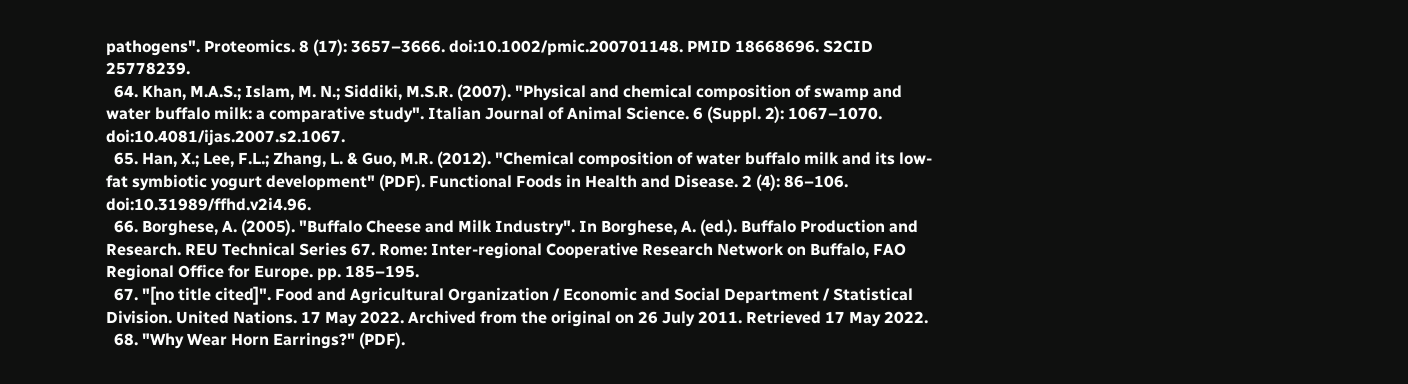pathogens". Proteomics. 8 (17): 3657–3666. doi:10.1002/pmic.200701148. PMID 18668696. S2CID 25778239.
  64. Khan, M.A.S.; Islam, M. N.; Siddiki, M.S.R. (2007). "Physical and chemical composition of swamp and water buffalo milk: a comparative study". Italian Journal of Animal Science. 6 (Suppl. 2): 1067–1070. doi:10.4081/ijas.2007.s2.1067.
  65. Han, X.; Lee, F.L.; Zhang, L. & Guo, M.R. (2012). "Chemical composition of water buffalo milk and its low-fat symbiotic yogurt development" (PDF). Functional Foods in Health and Disease. 2 (4): 86–106. doi:10.31989/ffhd.v2i4.96.
  66. Borghese, A. (2005). "Buffalo Cheese and Milk Industry". In Borghese, A. (ed.). Buffalo Production and Research. REU Technical Series 67. Rome: Inter-regional Cooperative Research Network on Buffalo, FAO Regional Office for Europe. pp. 185–195.
  67. "[no title cited]". Food and Agricultural Organization / Economic and Social Department / Statistical Division. United Nations. 17 May 2022. Archived from the original on 26 July 2011. Retrieved 17 May 2022.
  68. "Why Wear Horn Earrings?" (PDF).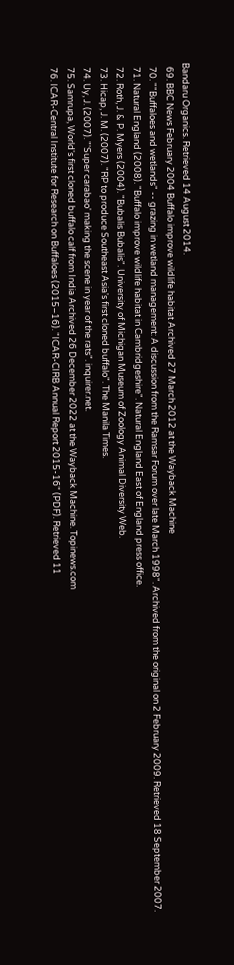Bandaru Organics. Retrieved 14 August 2014.
  69. BBC News February 2004 Buffalo improve wildlife habitat Archived 27 March 2012 at the Wayback Machine
  70. ""Buffaloes and wetlands" -- grazing in wetland management: A discussion from the Ramsar Forum over late March 1998". Archived from the original on 2 February 2009. Retrieved 18 September 2007.
  71. Natural England (2008). "Buffalo improve wildlife habitat in Cambridgeshire". Natural England East of England press office.
  72. Roth, J. & P. Myers (2004). "Bubalis Bubalis". University of Michigan Museum of Zoology Animal Diversity Web.
  73. Hicap, J. M. (2007). "RP to produce Southeast Asia's first cloned buffalo". The Manila Times.
  74. Uy, J. (2007). "'Super carabao' making the scene in year of the rats". inquirer.net.
  75. Samrupa, World's first cloned buffalo calf from India Archived 26 December 2022 at the Wayback Machine. Topinews.com
  76. ICAR-Central Institute for Research on Buffaloes (2015–16). "ICAR-CIRB Annual Report 2015-16" (PDF). Retrieved 11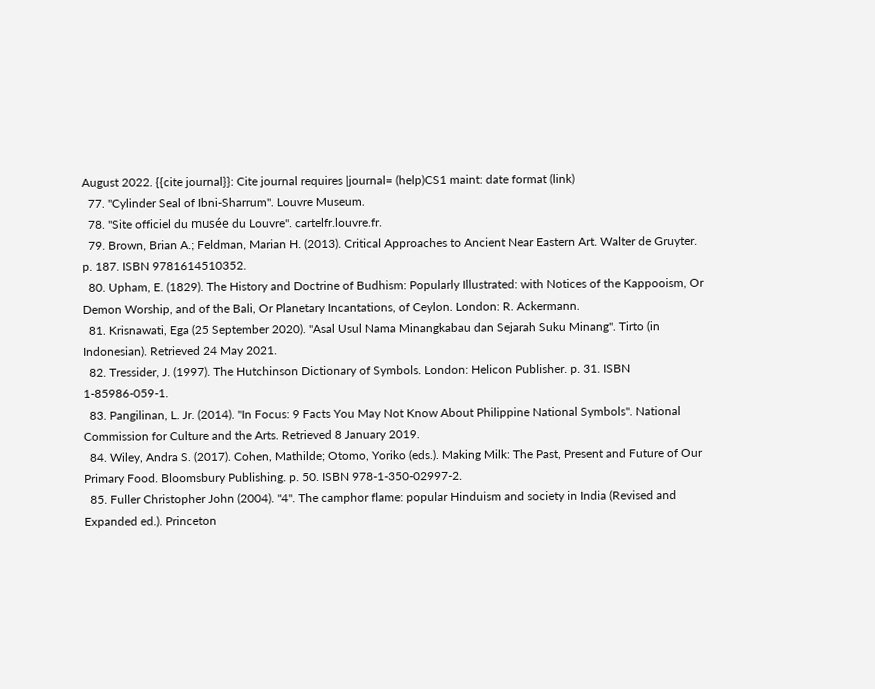August 2022. {{cite journal}}: Cite journal requires |journal= (help)CS1 maint: date format (link)
  77. "Cylinder Seal of Ibni-Sharrum". Louvre Museum.
  78. "Site officiel du musée du Louvre". cartelfr.louvre.fr.
  79. Brown, Brian A.; Feldman, Marian H. (2013). Critical Approaches to Ancient Near Eastern Art. Walter de Gruyter. p. 187. ISBN 9781614510352.
  80. Upham, E. (1829). The History and Doctrine of Budhism: Popularly Illustrated: with Notices of the Kappooism, Or Demon Worship, and of the Bali, Or Planetary Incantations, of Ceylon. London: R. Ackermann.
  81. Krisnawati, Ega (25 September 2020). "Asal Usul Nama Minangkabau dan Sejarah Suku Minang". Tirto (in Indonesian). Retrieved 24 May 2021.
  82. Tressider, J. (1997). The Hutchinson Dictionary of Symbols. London: Helicon Publisher. p. 31. ISBN 1-85986-059-1.
  83. Pangilinan, L. Jr. (2014). "In Focus: 9 Facts You May Not Know About Philippine National Symbols". National Commission for Culture and the Arts. Retrieved 8 January 2019.
  84. Wiley, Andra S. (2017). Cohen, Mathilde; Otomo, Yoriko (eds.). Making Milk: The Past, Present and Future of Our Primary Food. Bloomsbury Publishing. p. 50. ISBN 978-1-350-02997-2.
  85. Fuller Christopher John (2004). "4". The camphor flame: popular Hinduism and society in India (Revised and Expanded ed.). Princeton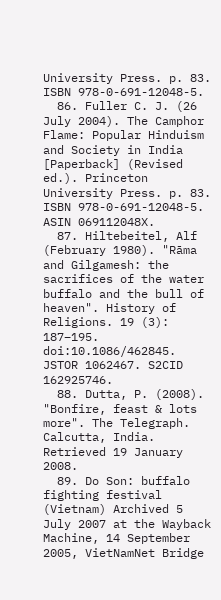University Press. p. 83. ISBN 978-0-691-12048-5.
  86. Fuller C. J. (26 July 2004). The Camphor Flame: Popular Hinduism and Society in India [Paperback] (Revised ed.). Princeton University Press. p. 83. ISBN 978-0-691-12048-5. ASIN 069112048X.
  87. Hiltebeitel, Alf (February 1980). "Rāma and Gilgamesh: the sacrifices of the water buffalo and the bull of heaven". History of Religions. 19 (3): 187–195. doi:10.1086/462845. JSTOR 1062467. S2CID 162925746.
  88. Dutta, P. (2008). "Bonfire, feast & lots more". The Telegraph. Calcutta, India. Retrieved 19 January 2008.
  89. Do Son: buffalo fighting festival (Vietnam) Archived 5 July 2007 at the Wayback Machine, 14 September 2005, VietNamNet Bridge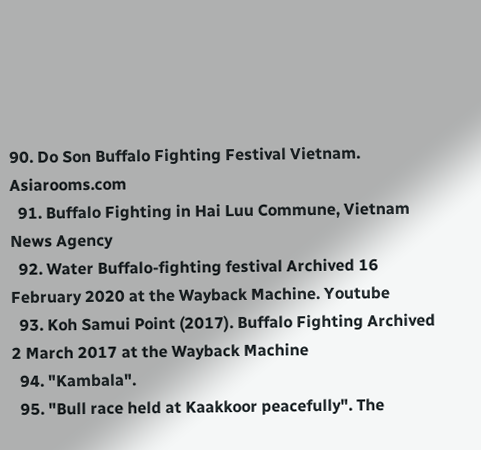90. Do Son Buffalo Fighting Festival Vietnam. Asiarooms.com
  91. Buffalo Fighting in Hai Luu Commune, Vietnam News Agency
  92. Water Buffalo-fighting festival Archived 16 February 2020 at the Wayback Machine. Youtube
  93. Koh Samui Point (2017). Buffalo Fighting Archived 2 March 2017 at the Wayback Machine
  94. "Kambala".
  95. "Bull race held at Kaakkoor peacefully". The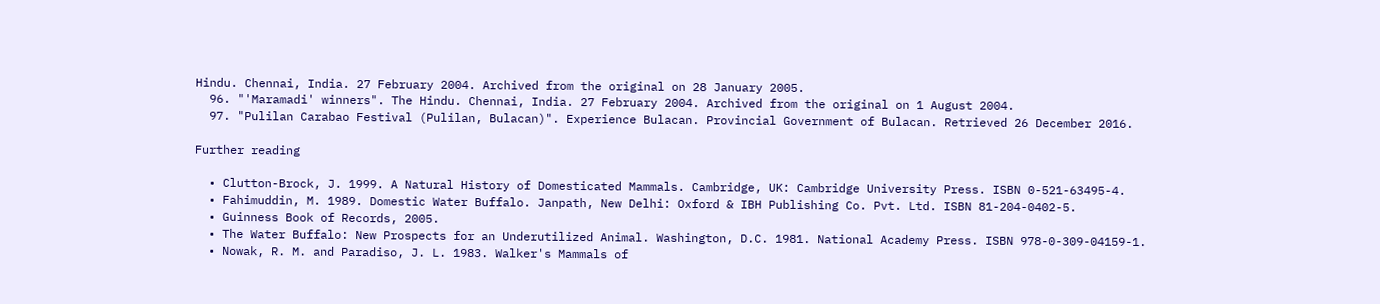Hindu. Chennai, India. 27 February 2004. Archived from the original on 28 January 2005.
  96. "'Maramadi' winners". The Hindu. Chennai, India. 27 February 2004. Archived from the original on 1 August 2004.
  97. "Pulilan Carabao Festival (Pulilan, Bulacan)". Experience Bulacan. Provincial Government of Bulacan. Retrieved 26 December 2016.

Further reading

  • Clutton-Brock, J. 1999. A Natural History of Domesticated Mammals. Cambridge, UK: Cambridge University Press. ISBN 0-521-63495-4.
  • Fahimuddin, M. 1989. Domestic Water Buffalo. Janpath, New Delhi: Oxford & IBH Publishing Co. Pvt. Ltd. ISBN 81-204-0402-5.
  • Guinness Book of Records, 2005.
  • The Water Buffalo: New Prospects for an Underutilized Animal. Washington, D.C. 1981. National Academy Press. ISBN 978-0-309-04159-1.
  • Nowak, R. M. and Paradiso, J. L. 1983. Walker's Mammals of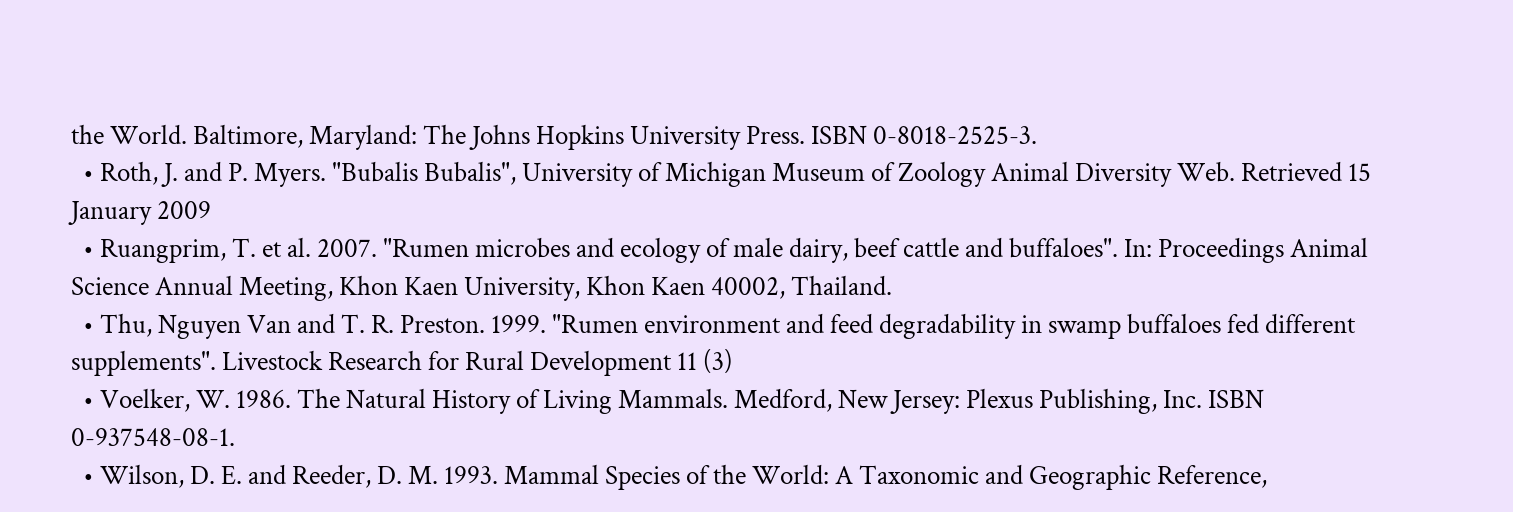the World. Baltimore, Maryland: The Johns Hopkins University Press. ISBN 0-8018-2525-3.
  • Roth, J. and P. Myers. "Bubalis Bubalis", University of Michigan Museum of Zoology Animal Diversity Web. Retrieved 15 January 2009
  • Ruangprim, T. et al. 2007. "Rumen microbes and ecology of male dairy, beef cattle and buffaloes". In: Proceedings Animal Science Annual Meeting, Khon Kaen University, Khon Kaen 40002, Thailand.
  • Thu, Nguyen Van and T. R. Preston. 1999. "Rumen environment and feed degradability in swamp buffaloes fed different supplements". Livestock Research for Rural Development 11 (3)
  • Voelker, W. 1986. The Natural History of Living Mammals. Medford, New Jersey: Plexus Publishing, Inc. ISBN 0-937548-08-1.
  • Wilson, D. E. and Reeder, D. M. 1993. Mammal Species of the World: A Taxonomic and Geographic Reference,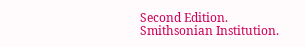Second Edition. Smithsonian Institution.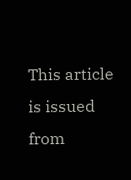This article is issued from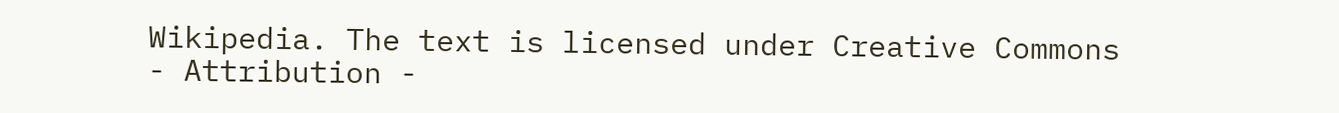Wikipedia. The text is licensed under Creative Commons - Attribution -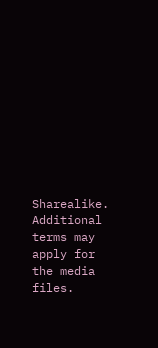Sharealike. Additional terms may apply for the media files.